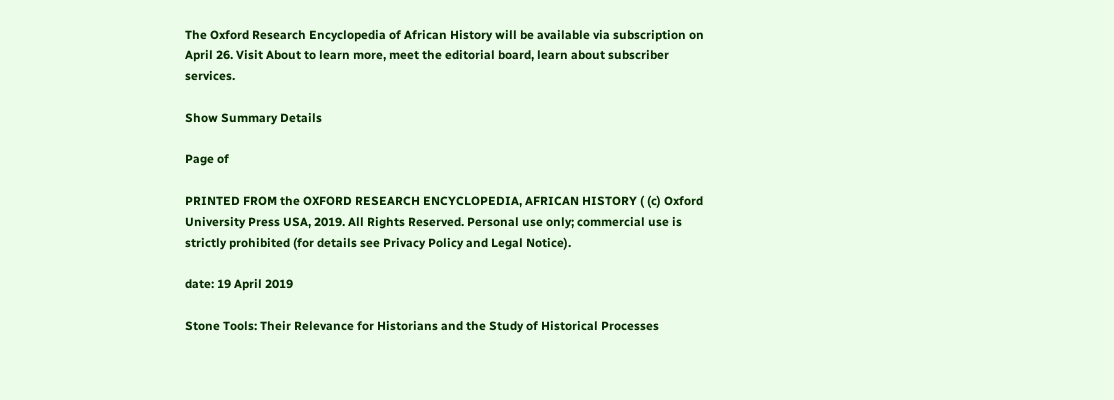The Oxford Research Encyclopedia of African History will be available via subscription on April 26. Visit About to learn more, meet the editorial board, learn about subscriber services.

Show Summary Details

Page of

PRINTED FROM the OXFORD RESEARCH ENCYCLOPEDIA, AFRICAN HISTORY ( (c) Oxford University Press USA, 2019. All Rights Reserved. Personal use only; commercial use is strictly prohibited (for details see Privacy Policy and Legal Notice).

date: 19 April 2019

Stone Tools: Their Relevance for Historians and the Study of Historical Processes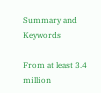Summary and Keywords

From at least 3.4 million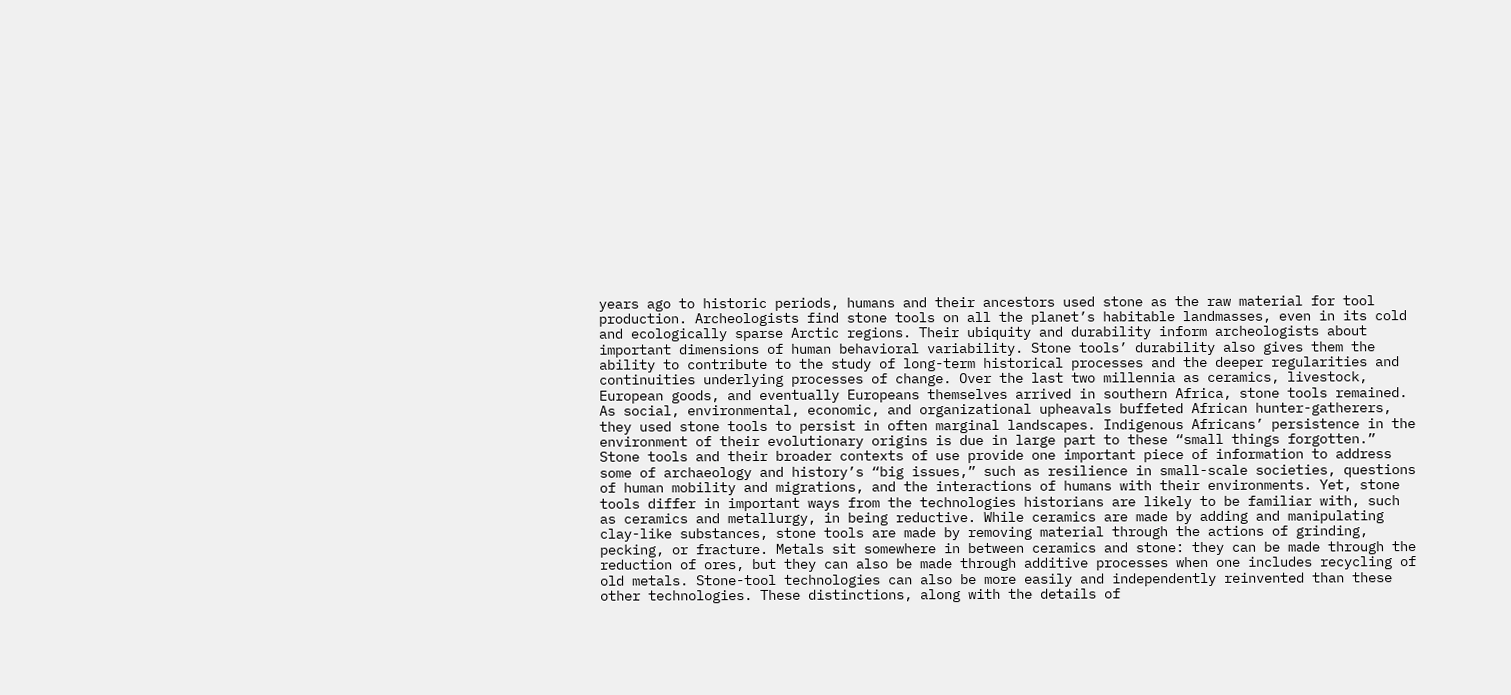years ago to historic periods, humans and their ancestors used stone as the raw material for tool production. Archeologists find stone tools on all the planet’s habitable landmasses, even in its cold and ecologically sparse Arctic regions. Their ubiquity and durability inform archeologists about important dimensions of human behavioral variability. Stone tools’ durability also gives them the ability to contribute to the study of long-term historical processes and the deeper regularities and continuities underlying processes of change. Over the last two millennia as ceramics, livestock, European goods, and eventually Europeans themselves arrived in southern Africa, stone tools remained. As social, environmental, economic, and organizational upheavals buffeted African hunter-gatherers, they used stone tools to persist in often marginal landscapes. Indigenous Africans’ persistence in the environment of their evolutionary origins is due in large part to these “small things forgotten.” Stone tools and their broader contexts of use provide one important piece of information to address some of archaeology and history’s “big issues,” such as resilience in small-scale societies, questions of human mobility and migrations, and the interactions of humans with their environments. Yet, stone tools differ in important ways from the technologies historians are likely to be familiar with, such as ceramics and metallurgy, in being reductive. While ceramics are made by adding and manipulating clay-like substances, stone tools are made by removing material through the actions of grinding, pecking, or fracture. Metals sit somewhere in between ceramics and stone: they can be made through the reduction of ores, but they can also be made through additive processes when one includes recycling of old metals. Stone-tool technologies can also be more easily and independently reinvented than these other technologies. These distinctions, along with the details of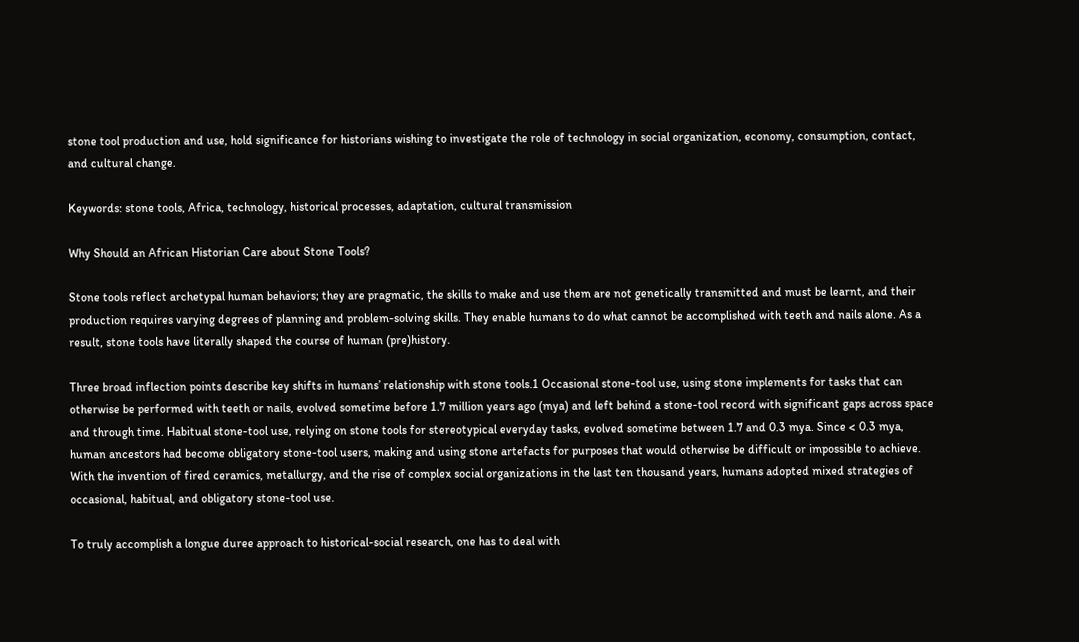stone tool production and use, hold significance for historians wishing to investigate the role of technology in social organization, economy, consumption, contact, and cultural change.

Keywords: stone tools, Africa, technology, historical processes, adaptation, cultural transmission

Why Should an African Historian Care about Stone Tools?

Stone tools reflect archetypal human behaviors; they are pragmatic, the skills to make and use them are not genetically transmitted and must be learnt, and their production requires varying degrees of planning and problem-solving skills. They enable humans to do what cannot be accomplished with teeth and nails alone. As a result, stone tools have literally shaped the course of human (pre)history.

Three broad inflection points describe key shifts in humans’ relationship with stone tools.1 Occasional stone-tool use, using stone implements for tasks that can otherwise be performed with teeth or nails, evolved sometime before 1.7 million years ago (mya) and left behind a stone-tool record with significant gaps across space and through time. Habitual stone-tool use, relying on stone tools for stereotypical everyday tasks, evolved sometime between 1.7 and 0.3 mya. Since < 0.3 mya, human ancestors had become obligatory stone-tool users, making and using stone artefacts for purposes that would otherwise be difficult or impossible to achieve. With the invention of fired ceramics, metallurgy, and the rise of complex social organizations in the last ten thousand years, humans adopted mixed strategies of occasional, habitual, and obligatory stone-tool use.

To truly accomplish a longue duree approach to historical-social research, one has to deal with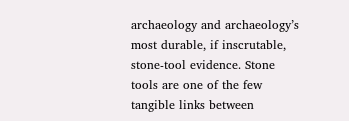archaeology and archaeology’s most durable, if inscrutable, stone-tool evidence. Stone tools are one of the few tangible links between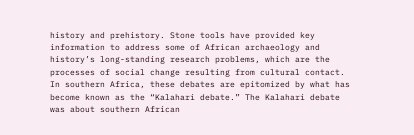history and prehistory. Stone tools have provided key information to address some of African archaeology and history’s long-standing research problems, which are the processes of social change resulting from cultural contact. In southern Africa, these debates are epitomized by what has become known as the “Kalahari debate.” The Kalahari debate was about southern African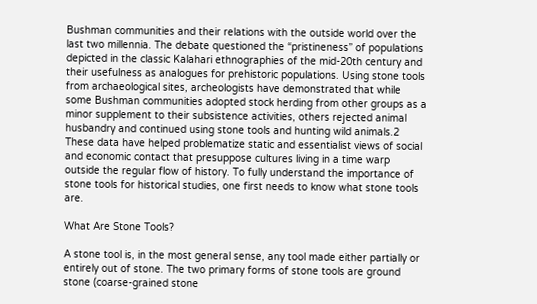Bushman communities and their relations with the outside world over the last two millennia. The debate questioned the “pristineness” of populations depicted in the classic Kalahari ethnographies of the mid-20th century and their usefulness as analogues for prehistoric populations. Using stone tools from archaeological sites, archeologists have demonstrated that while some Bushman communities adopted stock herding from other groups as a minor supplement to their subsistence activities, others rejected animal husbandry and continued using stone tools and hunting wild animals.2 These data have helped problematize static and essentialist views of social and economic contact that presuppose cultures living in a time warp outside the regular flow of history. To fully understand the importance of stone tools for historical studies, one first needs to know what stone tools are.

What Are Stone Tools?

A stone tool is, in the most general sense, any tool made either partially or entirely out of stone. The two primary forms of stone tools are ground stone (coarse-grained stone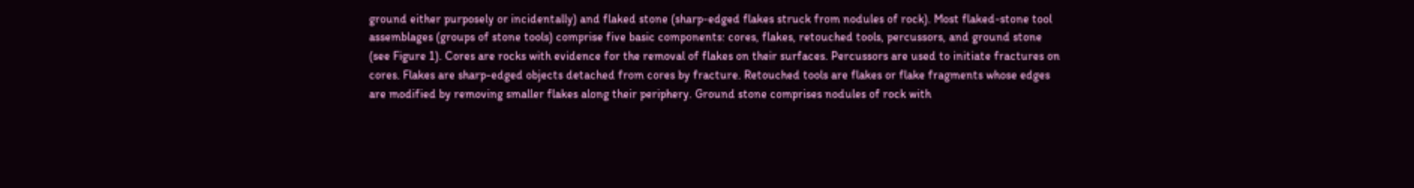ground either purposely or incidentally) and flaked stone (sharp-edged flakes struck from nodules of rock). Most flaked-stone tool assemblages (groups of stone tools) comprise five basic components: cores, flakes, retouched tools, percussors, and ground stone (see Figure 1). Cores are rocks with evidence for the removal of flakes on their surfaces. Percussors are used to initiate fractures on cores. Flakes are sharp-edged objects detached from cores by fracture. Retouched tools are flakes or flake fragments whose edges are modified by removing smaller flakes along their periphery. Ground stone comprises nodules of rock with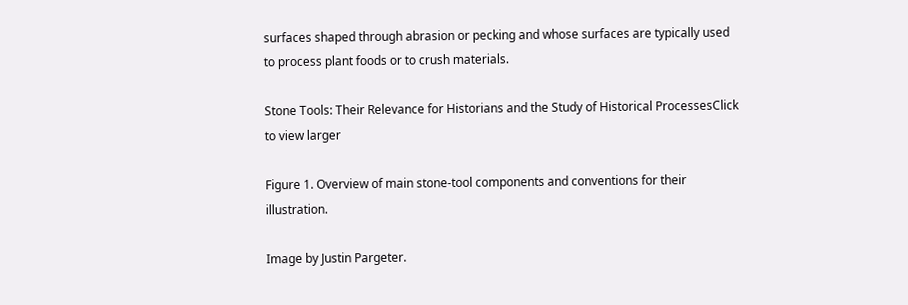surfaces shaped through abrasion or pecking and whose surfaces are typically used to process plant foods or to crush materials.

Stone Tools: Their Relevance for Historians and the Study of Historical ProcessesClick to view larger

Figure 1. Overview of main stone-tool components and conventions for their illustration.

Image by Justin Pargeter.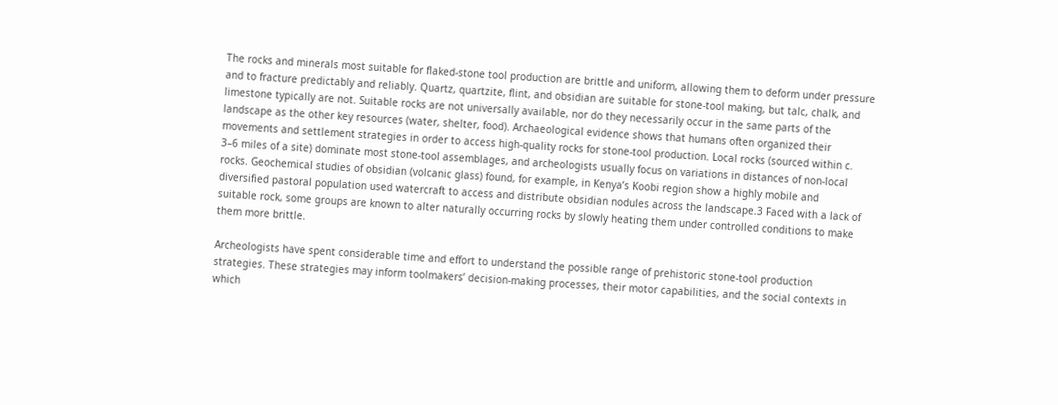The rocks and minerals most suitable for flaked-stone tool production are brittle and uniform, allowing them to deform under pressure and to fracture predictably and reliably. Quartz, quartzite, flint, and obsidian are suitable for stone-tool making, but talc, chalk, and limestone typically are not. Suitable rocks are not universally available, nor do they necessarily occur in the same parts of the landscape as the other key resources (water, shelter, food). Archaeological evidence shows that humans often organized their movements and settlement strategies in order to access high-quality rocks for stone-tool production. Local rocks (sourced within c. 3–6 miles of a site) dominate most stone-tool assemblages, and archeologists usually focus on variations in distances of non-local rocks. Geochemical studies of obsidian (volcanic glass) found, for example, in Kenya’s Koobi region show a highly mobile and diversified pastoral population used watercraft to access and distribute obsidian nodules across the landscape.3 Faced with a lack of suitable rock, some groups are known to alter naturally occurring rocks by slowly heating them under controlled conditions to make them more brittle.

Archeologists have spent considerable time and effort to understand the possible range of prehistoric stone-tool production strategies. These strategies may inform toolmakers’ decision-making processes, their motor capabilities, and the social contexts in which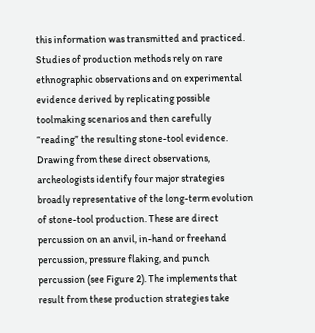this information was transmitted and practiced. Studies of production methods rely on rare ethnographic observations and on experimental evidence derived by replicating possible toolmaking scenarios and then carefully “reading” the resulting stone-tool evidence. Drawing from these direct observations, archeologists identify four major strategies broadly representative of the long-term evolution of stone-tool production. These are direct percussion on an anvil, in-hand or freehand percussion, pressure flaking, and punch percussion (see Figure 2). The implements that result from these production strategies take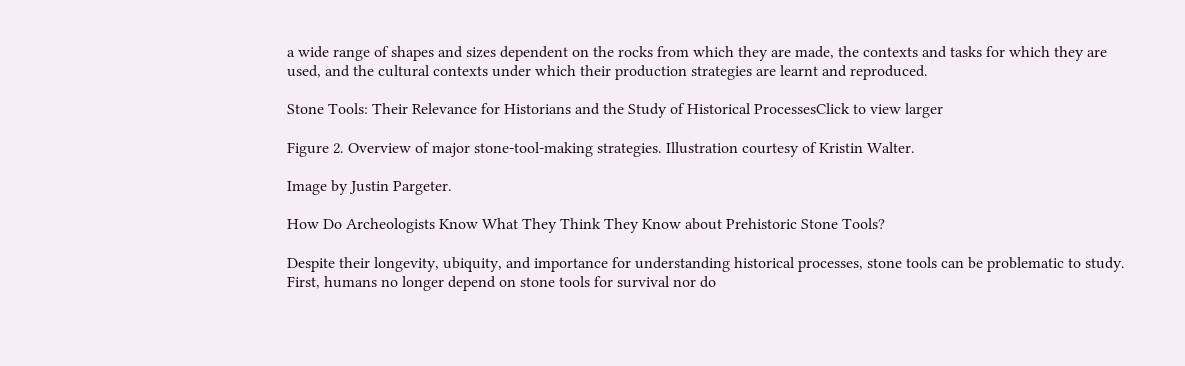a wide range of shapes and sizes dependent on the rocks from which they are made, the contexts and tasks for which they are used, and the cultural contexts under which their production strategies are learnt and reproduced.

Stone Tools: Their Relevance for Historians and the Study of Historical ProcessesClick to view larger

Figure 2. Overview of major stone-tool-making strategies. Illustration courtesy of Kristin Walter.

Image by Justin Pargeter.

How Do Archeologists Know What They Think They Know about Prehistoric Stone Tools?

Despite their longevity, ubiquity, and importance for understanding historical processes, stone tools can be problematic to study. First, humans no longer depend on stone tools for survival nor do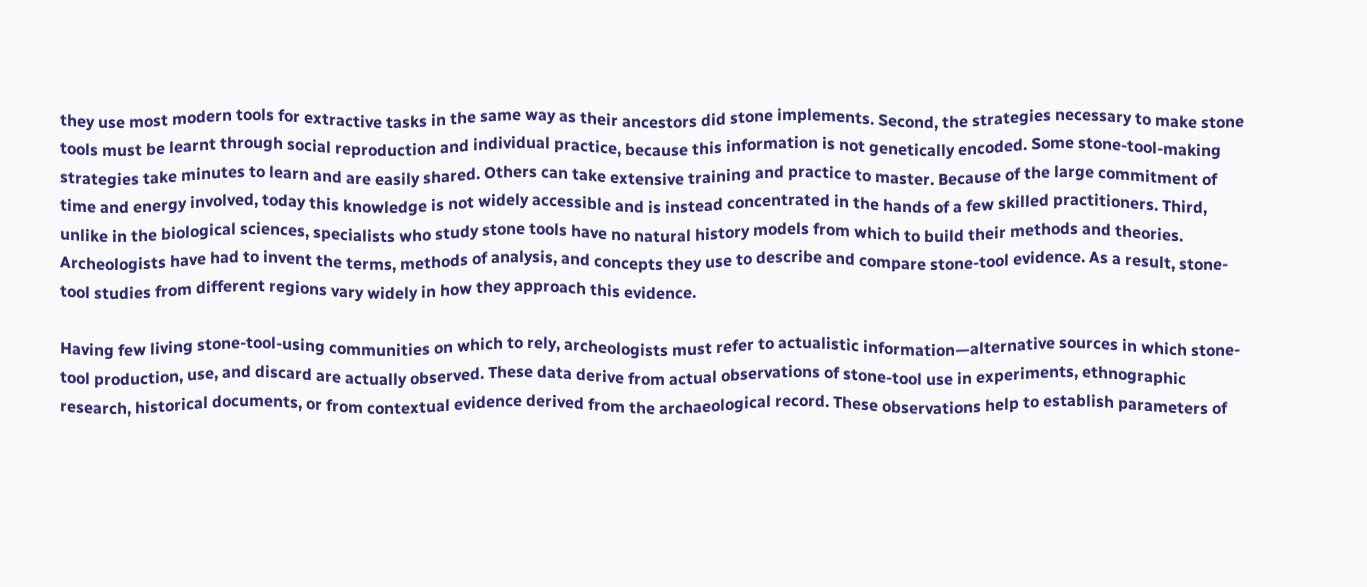they use most modern tools for extractive tasks in the same way as their ancestors did stone implements. Second, the strategies necessary to make stone tools must be learnt through social reproduction and individual practice, because this information is not genetically encoded. Some stone-tool-making strategies take minutes to learn and are easily shared. Others can take extensive training and practice to master. Because of the large commitment of time and energy involved, today this knowledge is not widely accessible and is instead concentrated in the hands of a few skilled practitioners. Third, unlike in the biological sciences, specialists who study stone tools have no natural history models from which to build their methods and theories. Archeologists have had to invent the terms, methods of analysis, and concepts they use to describe and compare stone-tool evidence. As a result, stone-tool studies from different regions vary widely in how they approach this evidence.

Having few living stone-tool-using communities on which to rely, archeologists must refer to actualistic information—alternative sources in which stone-tool production, use, and discard are actually observed. These data derive from actual observations of stone-tool use in experiments, ethnographic research, historical documents, or from contextual evidence derived from the archaeological record. These observations help to establish parameters of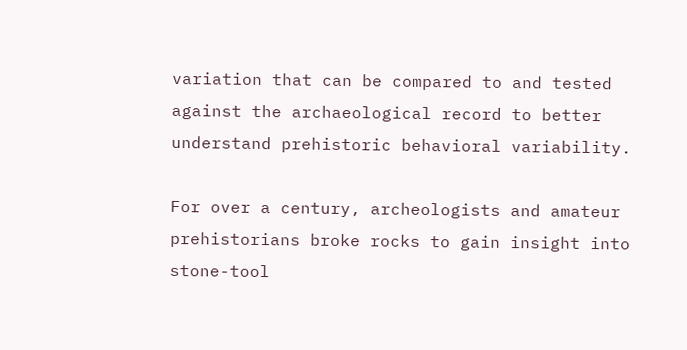variation that can be compared to and tested against the archaeological record to better understand prehistoric behavioral variability.

For over a century, archeologists and amateur prehistorians broke rocks to gain insight into stone-tool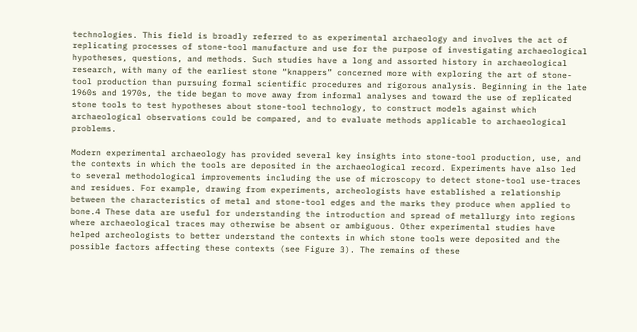technologies. This field is broadly referred to as experimental archaeology and involves the act of replicating processes of stone-tool manufacture and use for the purpose of investigating archaeological hypotheses, questions, and methods. Such studies have a long and assorted history in archaeological research, with many of the earliest stone “knappers” concerned more with exploring the art of stone-tool production than pursuing formal scientific procedures and rigorous analysis. Beginning in the late 1960s and 1970s, the tide began to move away from informal analyses and toward the use of replicated stone tools to test hypotheses about stone-tool technology, to construct models against which archaeological observations could be compared, and to evaluate methods applicable to archaeological problems.

Modern experimental archaeology has provided several key insights into stone-tool production, use, and the contexts in which the tools are deposited in the archaeological record. Experiments have also led to several methodological improvements including the use of microscopy to detect stone-tool use-traces and residues. For example, drawing from experiments, archeologists have established a relationship between the characteristics of metal and stone-tool edges and the marks they produce when applied to bone.4 These data are useful for understanding the introduction and spread of metallurgy into regions where archaeological traces may otherwise be absent or ambiguous. Other experimental studies have helped archeologists to better understand the contexts in which stone tools were deposited and the possible factors affecting these contexts (see Figure 3). The remains of these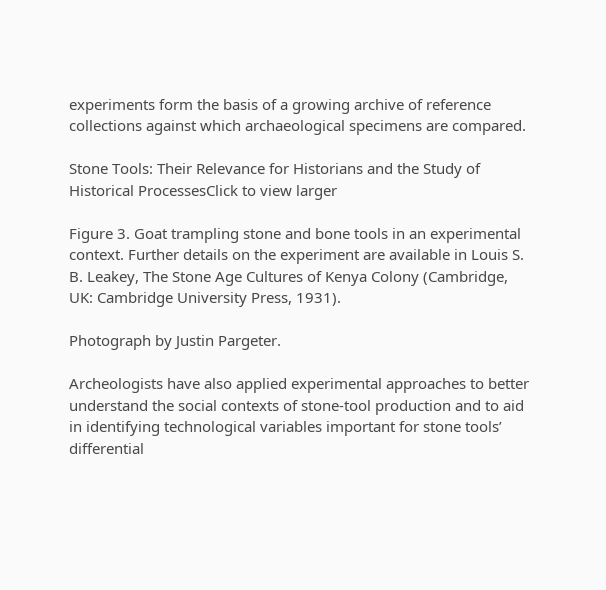experiments form the basis of a growing archive of reference collections against which archaeological specimens are compared.

Stone Tools: Their Relevance for Historians and the Study of Historical ProcessesClick to view larger

Figure 3. Goat trampling stone and bone tools in an experimental context. Further details on the experiment are available in Louis S. B. Leakey, The Stone Age Cultures of Kenya Colony (Cambridge, UK: Cambridge University Press, 1931).

Photograph by Justin Pargeter.

Archeologists have also applied experimental approaches to better understand the social contexts of stone-tool production and to aid in identifying technological variables important for stone tools’ differential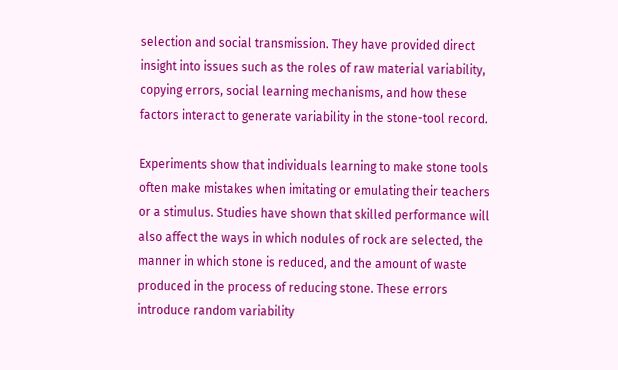selection and social transmission. They have provided direct insight into issues such as the roles of raw material variability, copying errors, social learning mechanisms, and how these factors interact to generate variability in the stone-tool record.

Experiments show that individuals learning to make stone tools often make mistakes when imitating or emulating their teachers or a stimulus. Studies have shown that skilled performance will also affect the ways in which nodules of rock are selected, the manner in which stone is reduced, and the amount of waste produced in the process of reducing stone. These errors introduce random variability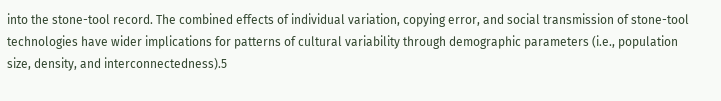into the stone-tool record. The combined effects of individual variation, copying error, and social transmission of stone-tool technologies have wider implications for patterns of cultural variability through demographic parameters (i.e., population size, density, and interconnectedness).5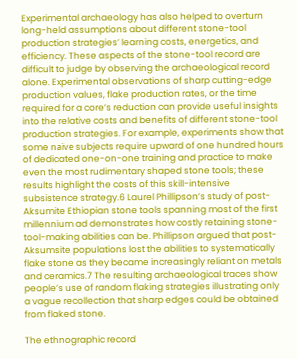Experimental archaeology has also helped to overturn long-held assumptions about different stone-tool production strategies’ learning costs, energetics, and efficiency. These aspects of the stone-tool record are difficult to judge by observing the archaeological record alone. Experimental observations of sharp cutting-edge production values, flake production rates, or the time required for a core’s reduction can provide useful insights into the relative costs and benefits of different stone-tool production strategies. For example, experiments show that some naïve subjects require upward of one hundred hours of dedicated one-on-one training and practice to make even the most rudimentary shaped stone tools; these results highlight the costs of this skill-intensive subsistence strategy.6 Laurel Phillipson’s study of post-Aksumite Ethiopian stone tools spanning most of the first millennium ad demonstrates how costly retaining stone-tool-making abilities can be. Phillipson argued that post-Aksumsite populations lost the abilities to systematically flake stone as they became increasingly reliant on metals and ceramics.7 The resulting archaeological traces show people’s use of random flaking strategies illustrating only a vague recollection that sharp edges could be obtained from flaked stone.

The ethnographic record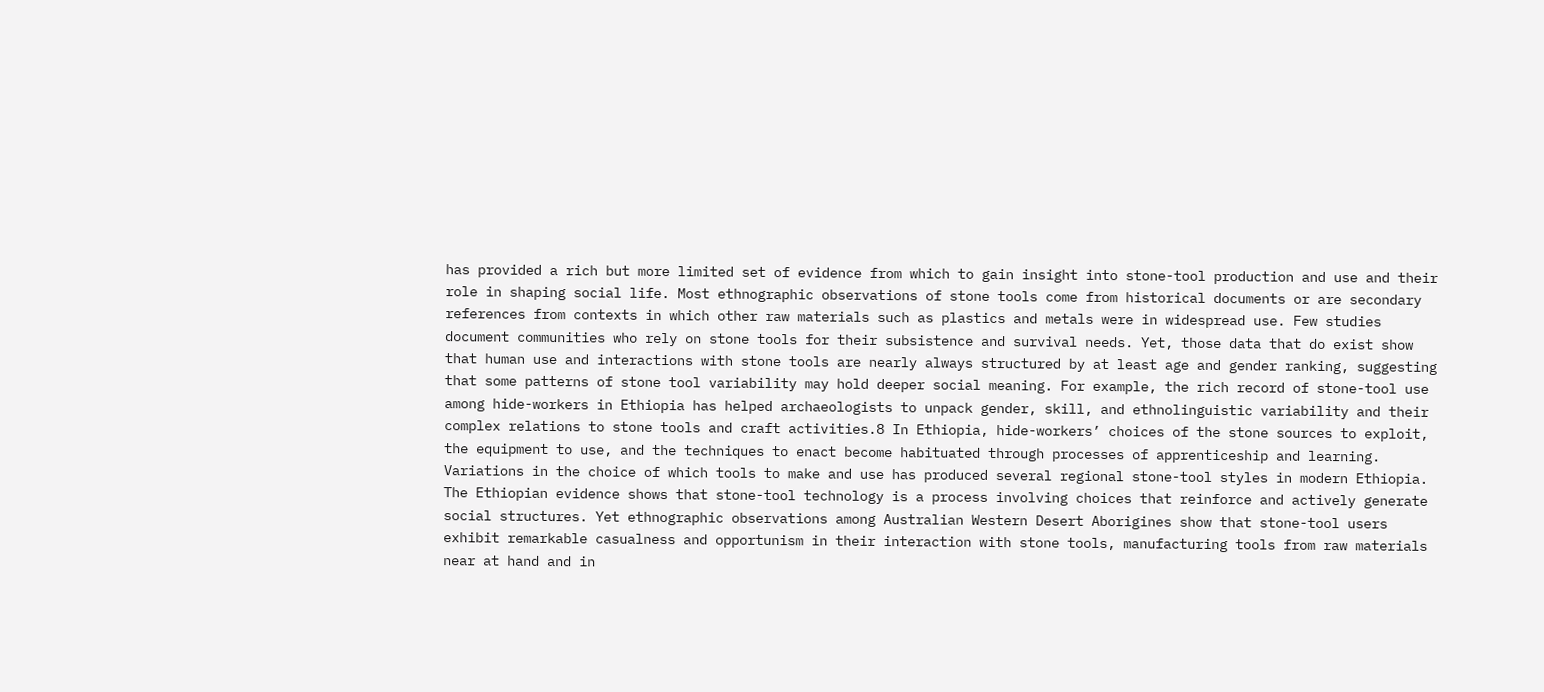has provided a rich but more limited set of evidence from which to gain insight into stone-tool production and use and their role in shaping social life. Most ethnographic observations of stone tools come from historical documents or are secondary references from contexts in which other raw materials such as plastics and metals were in widespread use. Few studies document communities who rely on stone tools for their subsistence and survival needs. Yet, those data that do exist show that human use and interactions with stone tools are nearly always structured by at least age and gender ranking, suggesting that some patterns of stone tool variability may hold deeper social meaning. For example, the rich record of stone-tool use among hide-workers in Ethiopia has helped archaeologists to unpack gender, skill, and ethnolinguistic variability and their complex relations to stone tools and craft activities.8 In Ethiopia, hide-workers’ choices of the stone sources to exploit, the equipment to use, and the techniques to enact become habituated through processes of apprenticeship and learning. Variations in the choice of which tools to make and use has produced several regional stone-tool styles in modern Ethiopia. The Ethiopian evidence shows that stone-tool technology is a process involving choices that reinforce and actively generate social structures. Yet ethnographic observations among Australian Western Desert Aborigines show that stone-tool users exhibit remarkable casualness and opportunism in their interaction with stone tools, manufacturing tools from raw materials near at hand and in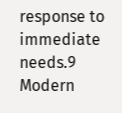response to immediate needs.9 Modern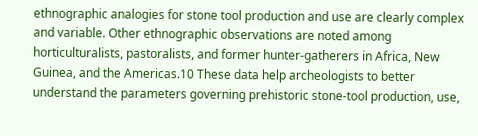ethnographic analogies for stone tool production and use are clearly complex and variable. Other ethnographic observations are noted among horticulturalists, pastoralists, and former hunter-gatherers in Africa, New Guinea, and the Americas.10 These data help archeologists to better understand the parameters governing prehistoric stone-tool production, use,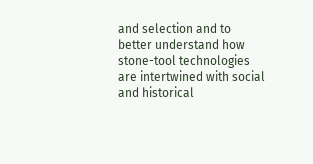and selection and to better understand how stone-tool technologies are intertwined with social and historical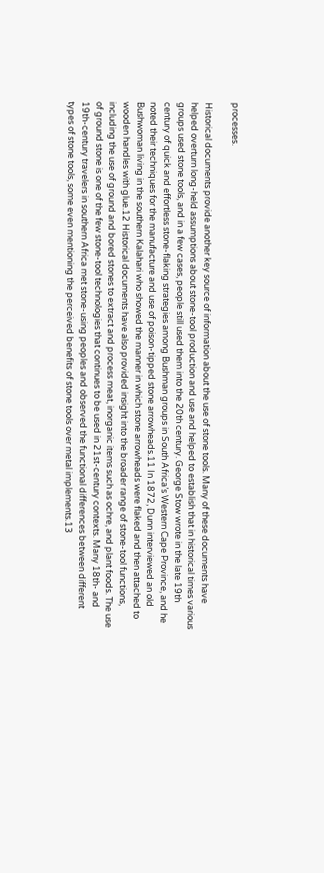processes.

Historical documents provide another key source of information about the use of stone tools. Many of these documents have helped overturn long-held assumptions about stone-tool production and use and helped to establish that in historical times various groups used stone tools, and in a few cases, people still used them into the 20th century. George Stow wrote in the late 19th century of quick and effortless stone-flaking strategies among Bushman groups in South Africa’s Western Cape Province, and he noted their techniques for the manufacture and use of poison-tipped stone arrowheads.11 In 1872, Dunn interviewed an old Bushwoman living in the southern Kalahari who showed the manner in which stone arrowheads were flaked and then attached to wooden handles with glue.12 Historical documents have also provided insight into the broader range of stone-tool functions, including the use of ground and bored stones to extract and process meat, inorganic items such as ochre, and plant foods. The use of ground stone is one of the few stone-tool technologies that continues to be used in 21st-century contexts. Many 18th- and 19th-century travelers in southern Africa met stone-using peoples and observed the functional differences between different types of stone tools, some even mentioning the perceived benefits of stone tools over metal implements.13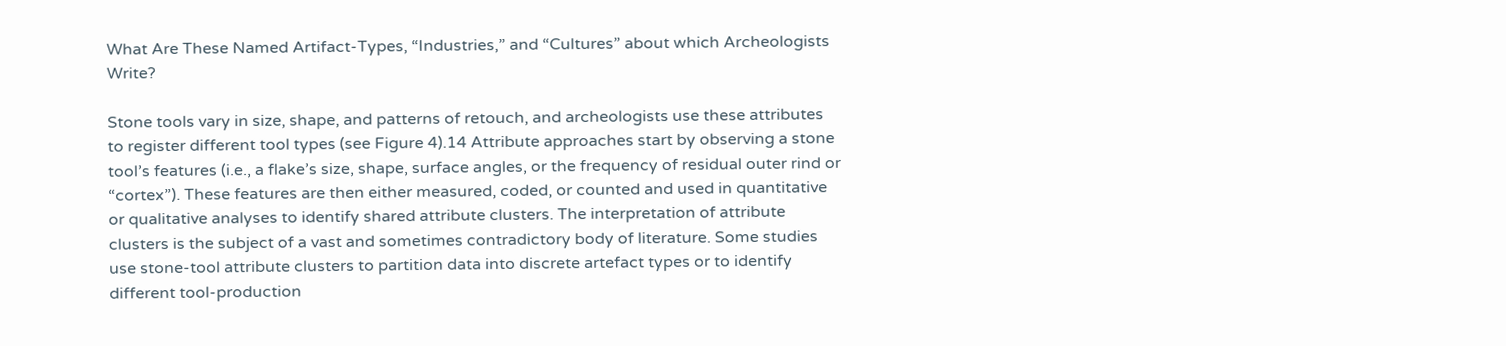What Are These Named Artifact-Types, “Industries,” and “Cultures” about which Archeologists Write?

Stone tools vary in size, shape, and patterns of retouch, and archeologists use these attributes to register different tool types (see Figure 4).14 Attribute approaches start by observing a stone tool’s features (i.e., a flake’s size, shape, surface angles, or the frequency of residual outer rind or “cortex”). These features are then either measured, coded, or counted and used in quantitative or qualitative analyses to identify shared attribute clusters. The interpretation of attribute clusters is the subject of a vast and sometimes contradictory body of literature. Some studies use stone-tool attribute clusters to partition data into discrete artefact types or to identify different tool-production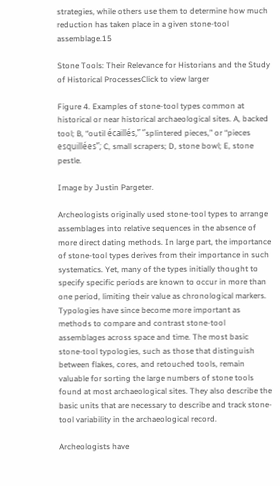strategies, while others use them to determine how much reduction has taken place in a given stone-tool assemblage.15

Stone Tools: Their Relevance for Historians and the Study of Historical ProcessesClick to view larger

Figure 4. Examples of stone-tool types common at historical or near historical archaeological sites. A, backed tool; B, “outil écaillés,” “splintered pieces,” or “pieces esquillées”; C, small scrapers; D, stone bowl; E, stone pestle.

Image by Justin Pargeter.

Archeologists originally used stone-tool types to arrange assemblages into relative sequences in the absence of more direct dating methods. In large part, the importance of stone-tool types derives from their importance in such systematics. Yet, many of the types initially thought to specify specific periods are known to occur in more than one period, limiting their value as chronological markers. Typologies have since become more important as methods to compare and contrast stone-tool assemblages across space and time. The most basic stone-tool typologies, such as those that distinguish between flakes, cores, and retouched tools, remain valuable for sorting the large numbers of stone tools found at most archaeological sites. They also describe the basic units that are necessary to describe and track stone-tool variability in the archaeological record.

Archeologists have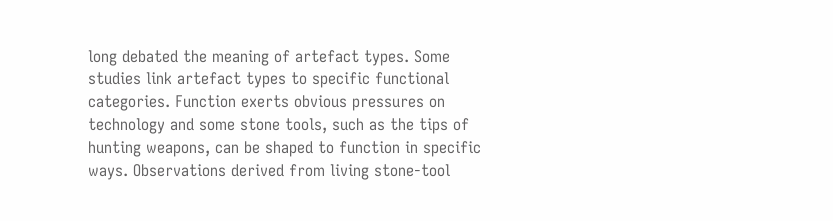long debated the meaning of artefact types. Some studies link artefact types to specific functional categories. Function exerts obvious pressures on technology and some stone tools, such as the tips of hunting weapons, can be shaped to function in specific ways. Observations derived from living stone-tool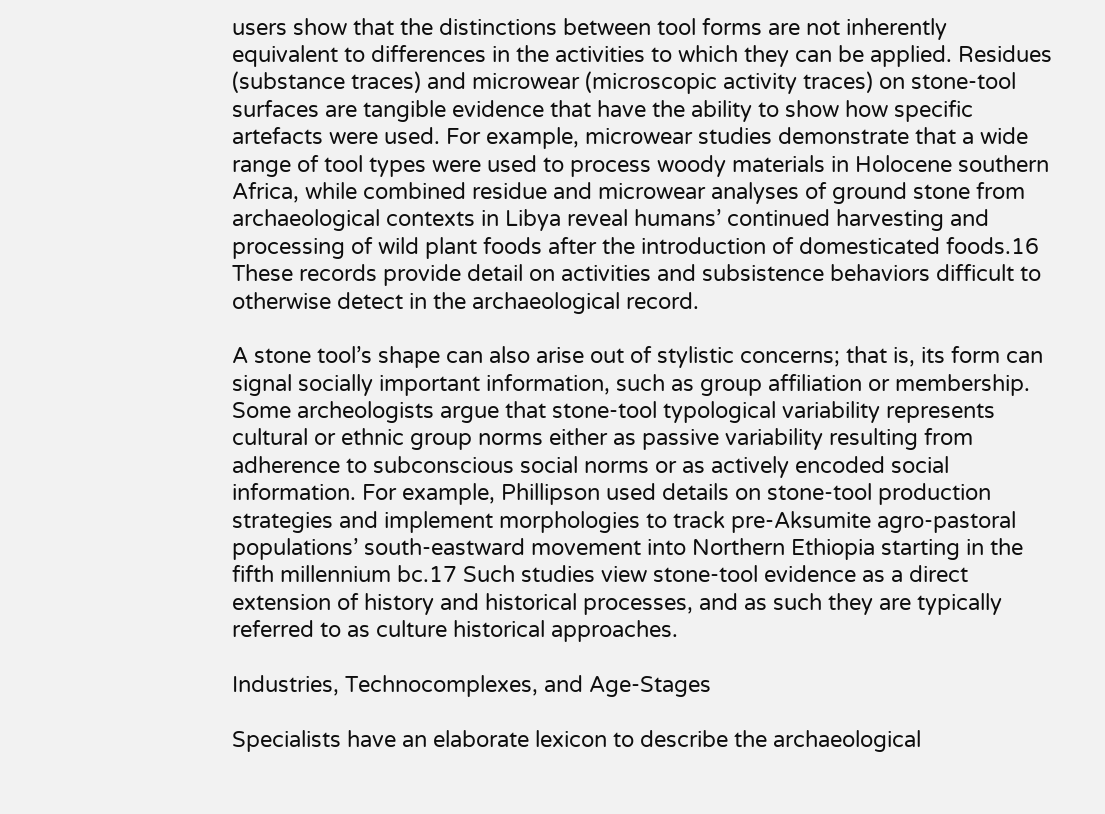users show that the distinctions between tool forms are not inherently equivalent to differences in the activities to which they can be applied. Residues (substance traces) and microwear (microscopic activity traces) on stone-tool surfaces are tangible evidence that have the ability to show how specific artefacts were used. For example, microwear studies demonstrate that a wide range of tool types were used to process woody materials in Holocene southern Africa, while combined residue and microwear analyses of ground stone from archaeological contexts in Libya reveal humans’ continued harvesting and processing of wild plant foods after the introduction of domesticated foods.16 These records provide detail on activities and subsistence behaviors difficult to otherwise detect in the archaeological record.

A stone tool’s shape can also arise out of stylistic concerns; that is, its form can signal socially important information, such as group affiliation or membership. Some archeologists argue that stone-tool typological variability represents cultural or ethnic group norms either as passive variability resulting from adherence to subconscious social norms or as actively encoded social information. For example, Phillipson used details on stone-tool production strategies and implement morphologies to track pre-Aksumite agro-pastoral populations’ south-eastward movement into Northern Ethiopia starting in the fifth millennium bc.17 Such studies view stone-tool evidence as a direct extension of history and historical processes, and as such they are typically referred to as culture historical approaches.

Industries, Technocomplexes, and Age-Stages

Specialists have an elaborate lexicon to describe the archaeological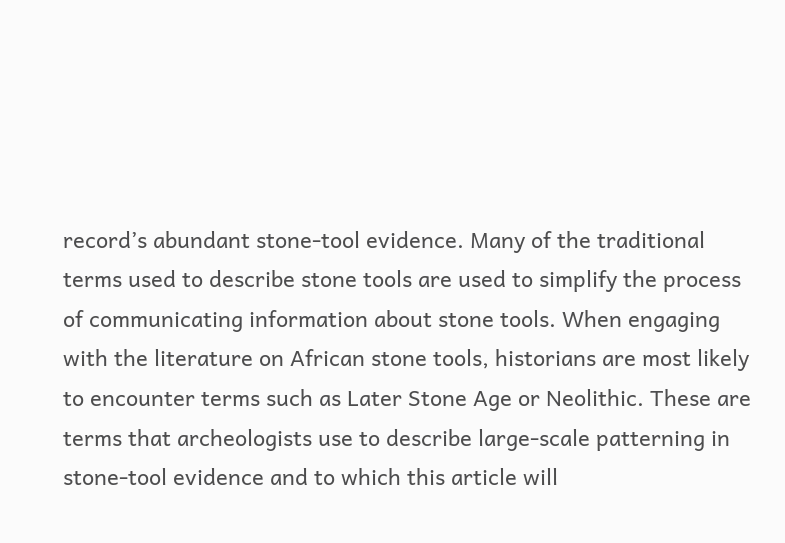record’s abundant stone-tool evidence. Many of the traditional terms used to describe stone tools are used to simplify the process of communicating information about stone tools. When engaging with the literature on African stone tools, historians are most likely to encounter terms such as Later Stone Age or Neolithic. These are terms that archeologists use to describe large-scale patterning in stone-tool evidence and to which this article will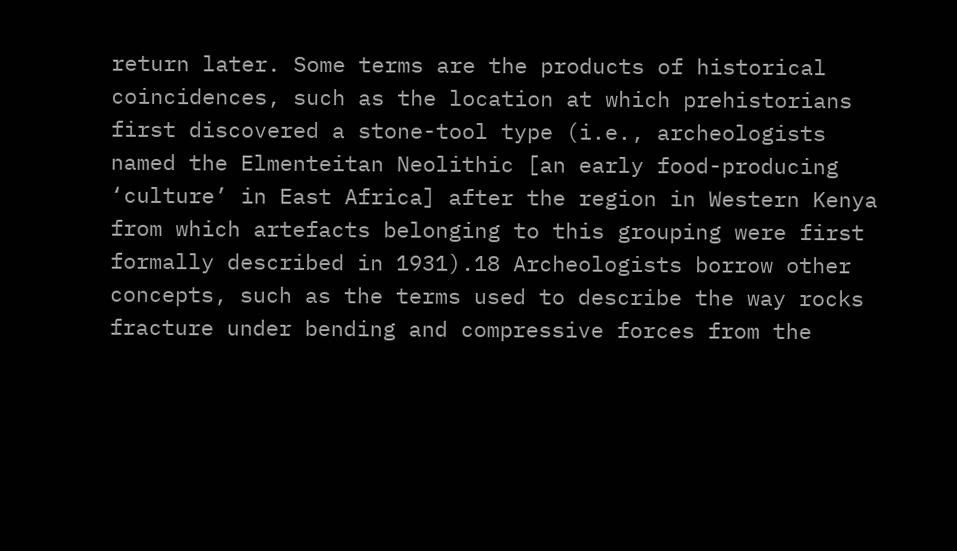return later. Some terms are the products of historical coincidences, such as the location at which prehistorians first discovered a stone-tool type (i.e., archeologists named the Elmenteitan Neolithic [an early food-producing ‘culture’ in East Africa] after the region in Western Kenya from which artefacts belonging to this grouping were first formally described in 1931).18 Archeologists borrow other concepts, such as the terms used to describe the way rocks fracture under bending and compressive forces from the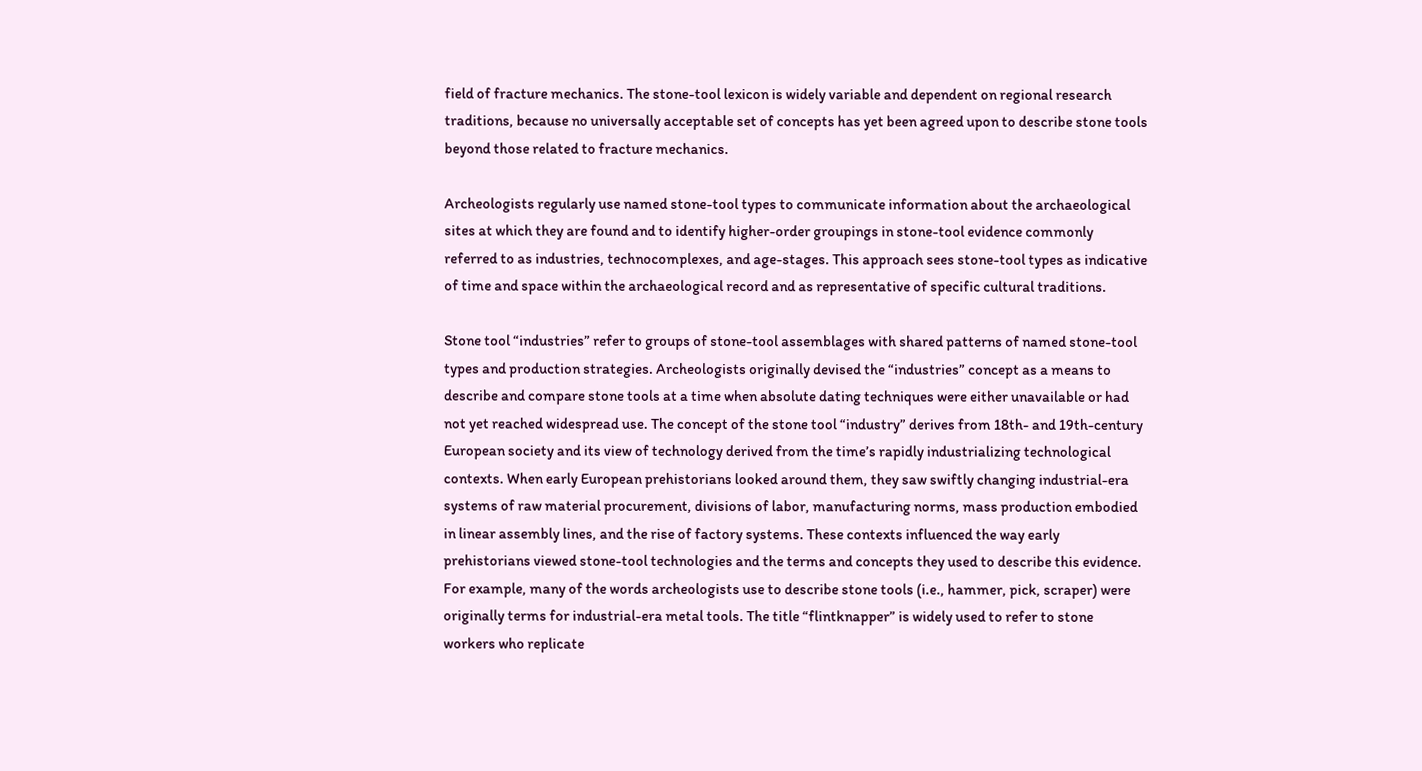field of fracture mechanics. The stone-tool lexicon is widely variable and dependent on regional research traditions, because no universally acceptable set of concepts has yet been agreed upon to describe stone tools beyond those related to fracture mechanics.

Archeologists regularly use named stone-tool types to communicate information about the archaeological sites at which they are found and to identify higher-order groupings in stone-tool evidence commonly referred to as industries, technocomplexes, and age-stages. This approach sees stone-tool types as indicative of time and space within the archaeological record and as representative of specific cultural traditions.

Stone tool “industries” refer to groups of stone-tool assemblages with shared patterns of named stone-tool types and production strategies. Archeologists originally devised the “industries” concept as a means to describe and compare stone tools at a time when absolute dating techniques were either unavailable or had not yet reached widespread use. The concept of the stone tool “industry” derives from 18th- and 19th-century European society and its view of technology derived from the time’s rapidly industrializing technological contexts. When early European prehistorians looked around them, they saw swiftly changing industrial-era systems of raw material procurement, divisions of labor, manufacturing norms, mass production embodied in linear assembly lines, and the rise of factory systems. These contexts influenced the way early prehistorians viewed stone-tool technologies and the terms and concepts they used to describe this evidence. For example, many of the words archeologists use to describe stone tools (i.e., hammer, pick, scraper) were originally terms for industrial-era metal tools. The title “flintknapper” is widely used to refer to stone workers who replicate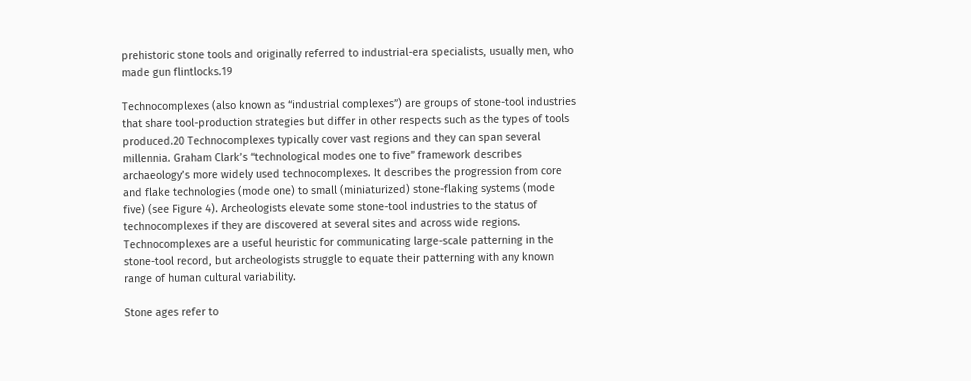prehistoric stone tools and originally referred to industrial-era specialists, usually men, who made gun flintlocks.19

Technocomplexes (also known as “industrial complexes”) are groups of stone-tool industries that share tool-production strategies but differ in other respects such as the types of tools produced.20 Technocomplexes typically cover vast regions and they can span several millennia. Graham Clark’s “technological modes one to five” framework describes archaeology’s more widely used technocomplexes. It describes the progression from core and flake technologies (mode one) to small (miniaturized) stone-flaking systems (mode five) (see Figure 4). Archeologists elevate some stone-tool industries to the status of technocomplexes if they are discovered at several sites and across wide regions. Technocomplexes are a useful heuristic for communicating large-scale patterning in the stone-tool record, but archeologists struggle to equate their patterning with any known range of human cultural variability.

Stone ages refer to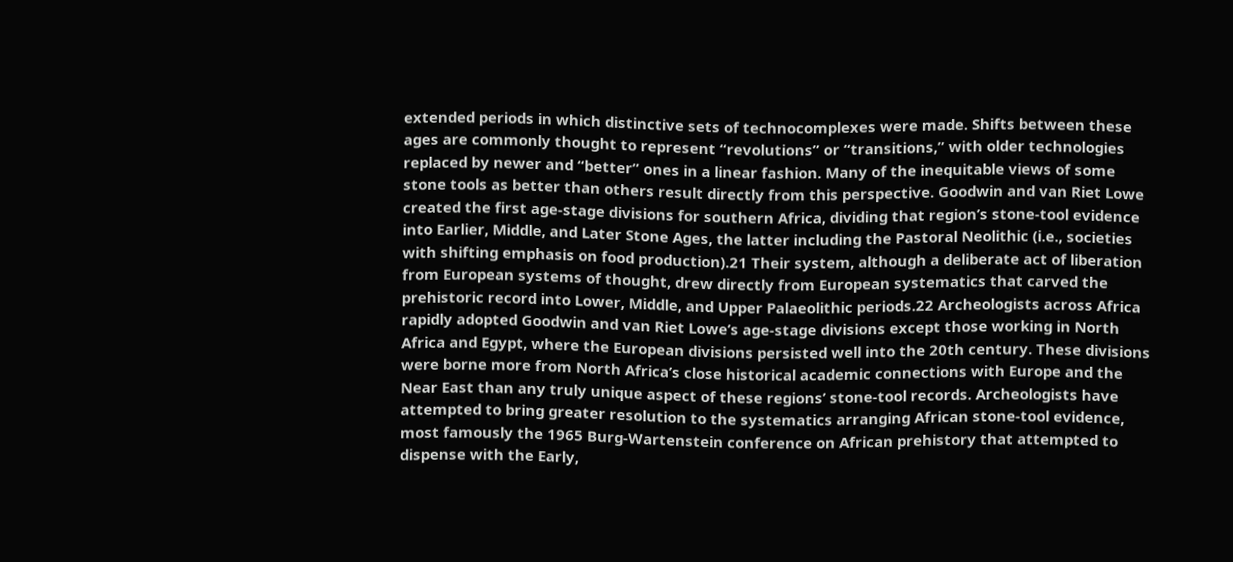extended periods in which distinctive sets of technocomplexes were made. Shifts between these ages are commonly thought to represent “revolutions” or “transitions,” with older technologies replaced by newer and “better” ones in a linear fashion. Many of the inequitable views of some stone tools as better than others result directly from this perspective. Goodwin and van Riet Lowe created the first age-stage divisions for southern Africa, dividing that region’s stone-tool evidence into Earlier, Middle, and Later Stone Ages, the latter including the Pastoral Neolithic (i.e., societies with shifting emphasis on food production).21 Their system, although a deliberate act of liberation from European systems of thought, drew directly from European systematics that carved the prehistoric record into Lower, Middle, and Upper Palaeolithic periods.22 Archeologists across Africa rapidly adopted Goodwin and van Riet Lowe’s age-stage divisions except those working in North Africa and Egypt, where the European divisions persisted well into the 20th century. These divisions were borne more from North Africa’s close historical academic connections with Europe and the Near East than any truly unique aspect of these regions’ stone-tool records. Archeologists have attempted to bring greater resolution to the systematics arranging African stone-tool evidence, most famously the 1965 Burg-Wartenstein conference on African prehistory that attempted to dispense with the Early,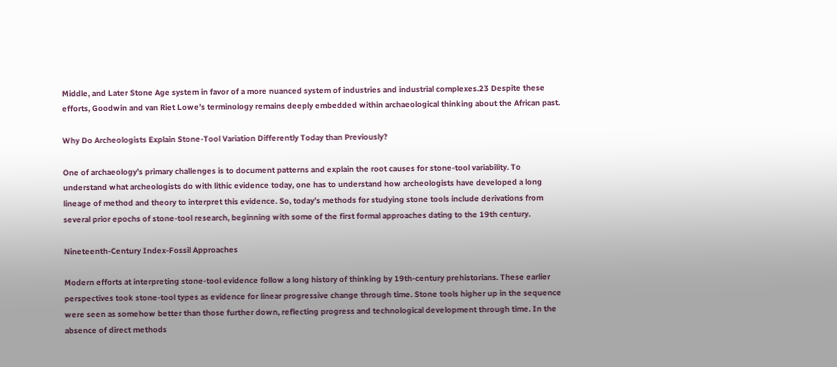Middle, and Later Stone Age system in favor of a more nuanced system of industries and industrial complexes.23 Despite these efforts, Goodwin and van Riet Lowe’s terminology remains deeply embedded within archaeological thinking about the African past.

Why Do Archeologists Explain Stone-Tool Variation Differently Today than Previously?

One of archaeology’s primary challenges is to document patterns and explain the root causes for stone-tool variability. To understand what archeologists do with lithic evidence today, one has to understand how archeologists have developed a long lineage of method and theory to interpret this evidence. So, today’s methods for studying stone tools include derivations from several prior epochs of stone-tool research, beginning with some of the first formal approaches dating to the 19th century.

Nineteenth-Century Index-Fossil Approaches

Modern efforts at interpreting stone-tool evidence follow a long history of thinking by 19th-century prehistorians. These earlier perspectives took stone-tool types as evidence for linear progressive change through time. Stone tools higher up in the sequence were seen as somehow better than those further down, reflecting progress and technological development through time. In the absence of direct methods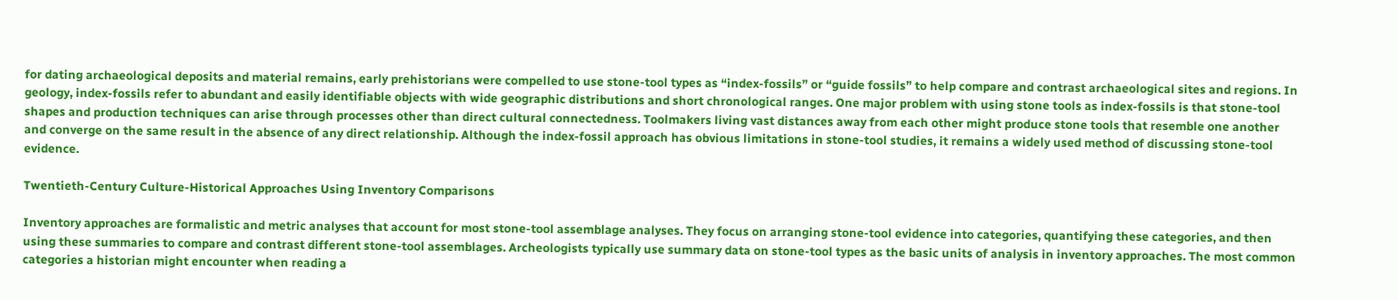for dating archaeological deposits and material remains, early prehistorians were compelled to use stone-tool types as “index-fossils” or “guide fossils” to help compare and contrast archaeological sites and regions. In geology, index-fossils refer to abundant and easily identifiable objects with wide geographic distributions and short chronological ranges. One major problem with using stone tools as index-fossils is that stone-tool shapes and production techniques can arise through processes other than direct cultural connectedness. Toolmakers living vast distances away from each other might produce stone tools that resemble one another and converge on the same result in the absence of any direct relationship. Although the index-fossil approach has obvious limitations in stone-tool studies, it remains a widely used method of discussing stone-tool evidence.

Twentieth-Century Culture-Historical Approaches Using Inventory Comparisons

Inventory approaches are formalistic and metric analyses that account for most stone-tool assemblage analyses. They focus on arranging stone-tool evidence into categories, quantifying these categories, and then using these summaries to compare and contrast different stone-tool assemblages. Archeologists typically use summary data on stone-tool types as the basic units of analysis in inventory approaches. The most common categories a historian might encounter when reading a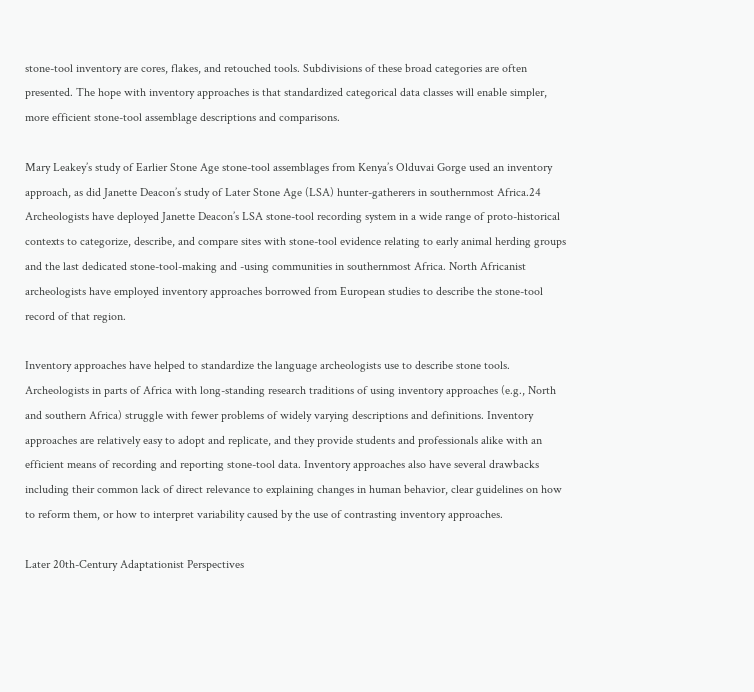stone-tool inventory are cores, flakes, and retouched tools. Subdivisions of these broad categories are often presented. The hope with inventory approaches is that standardized categorical data classes will enable simpler, more efficient stone-tool assemblage descriptions and comparisons.

Mary Leakey’s study of Earlier Stone Age stone-tool assemblages from Kenya’s Olduvai Gorge used an inventory approach, as did Janette Deacon’s study of Later Stone Age (LSA) hunter-gatherers in southernmost Africa.24 Archeologists have deployed Janette Deacon’s LSA stone-tool recording system in a wide range of proto-historical contexts to categorize, describe, and compare sites with stone-tool evidence relating to early animal herding groups and the last dedicated stone-tool-making and -using communities in southernmost Africa. North Africanist archeologists have employed inventory approaches borrowed from European studies to describe the stone-tool record of that region.

Inventory approaches have helped to standardize the language archeologists use to describe stone tools. Archeologists in parts of Africa with long-standing research traditions of using inventory approaches (e.g., North and southern Africa) struggle with fewer problems of widely varying descriptions and definitions. Inventory approaches are relatively easy to adopt and replicate, and they provide students and professionals alike with an efficient means of recording and reporting stone-tool data. Inventory approaches also have several drawbacks including their common lack of direct relevance to explaining changes in human behavior, clear guidelines on how to reform them, or how to interpret variability caused by the use of contrasting inventory approaches.

Later 20th-Century Adaptationist Perspectives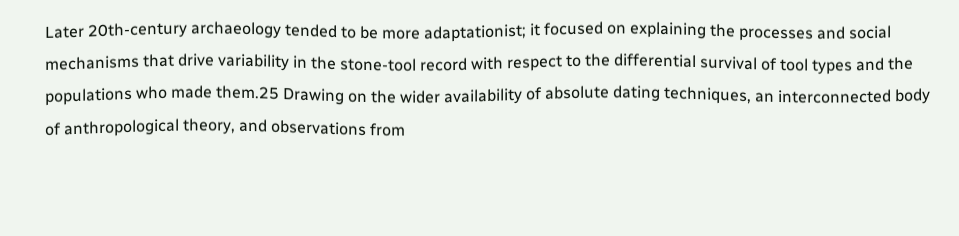Later 20th-century archaeology tended to be more adaptationist; it focused on explaining the processes and social mechanisms that drive variability in the stone-tool record with respect to the differential survival of tool types and the populations who made them.25 Drawing on the wider availability of absolute dating techniques, an interconnected body of anthropological theory, and observations from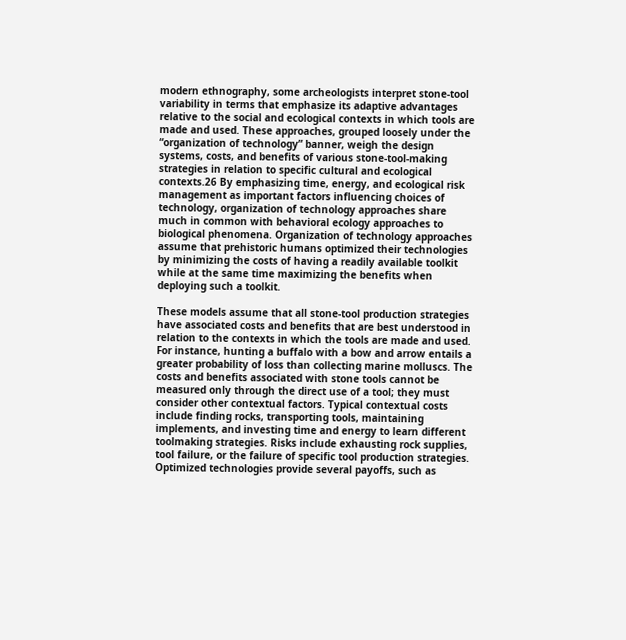modern ethnography, some archeologists interpret stone-tool variability in terms that emphasize its adaptive advantages relative to the social and ecological contexts in which tools are made and used. These approaches, grouped loosely under the “organization of technology” banner, weigh the design systems, costs, and benefits of various stone-tool-making strategies in relation to specific cultural and ecological contexts.26 By emphasizing time, energy, and ecological risk management as important factors influencing choices of technology, organization of technology approaches share much in common with behavioral ecology approaches to biological phenomena. Organization of technology approaches assume that prehistoric humans optimized their technologies by minimizing the costs of having a readily available toolkit while at the same time maximizing the benefits when deploying such a toolkit.

These models assume that all stone-tool production strategies have associated costs and benefits that are best understood in relation to the contexts in which the tools are made and used. For instance, hunting a buffalo with a bow and arrow entails a greater probability of loss than collecting marine molluscs. The costs and benefits associated with stone tools cannot be measured only through the direct use of a tool; they must consider other contextual factors. Typical contextual costs include finding rocks, transporting tools, maintaining implements, and investing time and energy to learn different toolmaking strategies. Risks include exhausting rock supplies, tool failure, or the failure of specific tool production strategies. Optimized technologies provide several payoffs, such as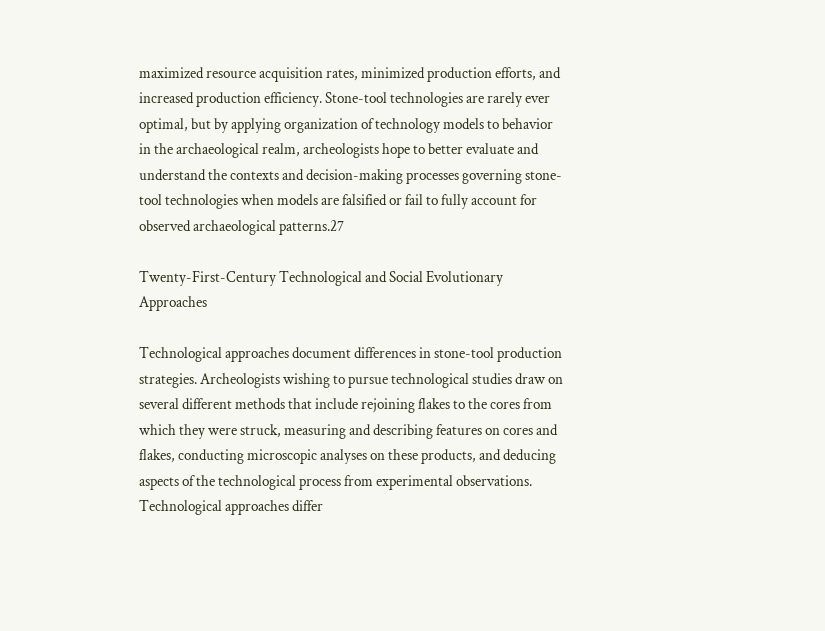maximized resource acquisition rates, minimized production efforts, and increased production efficiency. Stone-tool technologies are rarely ever optimal, but by applying organization of technology models to behavior in the archaeological realm, archeologists hope to better evaluate and understand the contexts and decision-making processes governing stone-tool technologies when models are falsified or fail to fully account for observed archaeological patterns.27

Twenty-First-Century Technological and Social Evolutionary Approaches

Technological approaches document differences in stone-tool production strategies. Archeologists wishing to pursue technological studies draw on several different methods that include rejoining flakes to the cores from which they were struck, measuring and describing features on cores and flakes, conducting microscopic analyses on these products, and deducing aspects of the technological process from experimental observations. Technological approaches differ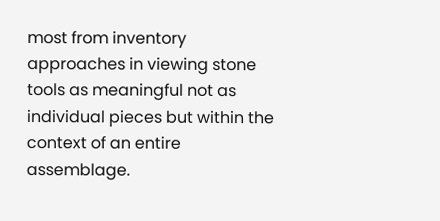most from inventory approaches in viewing stone tools as meaningful not as individual pieces but within the context of an entire assemblage.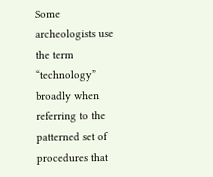Some archeologists use the term “technology” broadly when referring to the patterned set of procedures that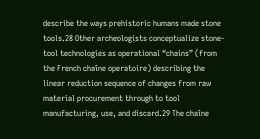describe the ways prehistoric humans made stone tools.28 Other archeologists conceptualize stone-tool technologies as operational “chains” (from the French chaîne operatoire) describing the linear reduction sequence of changes from raw material procurement through to tool manufacturing, use, and discard.29 The chaîne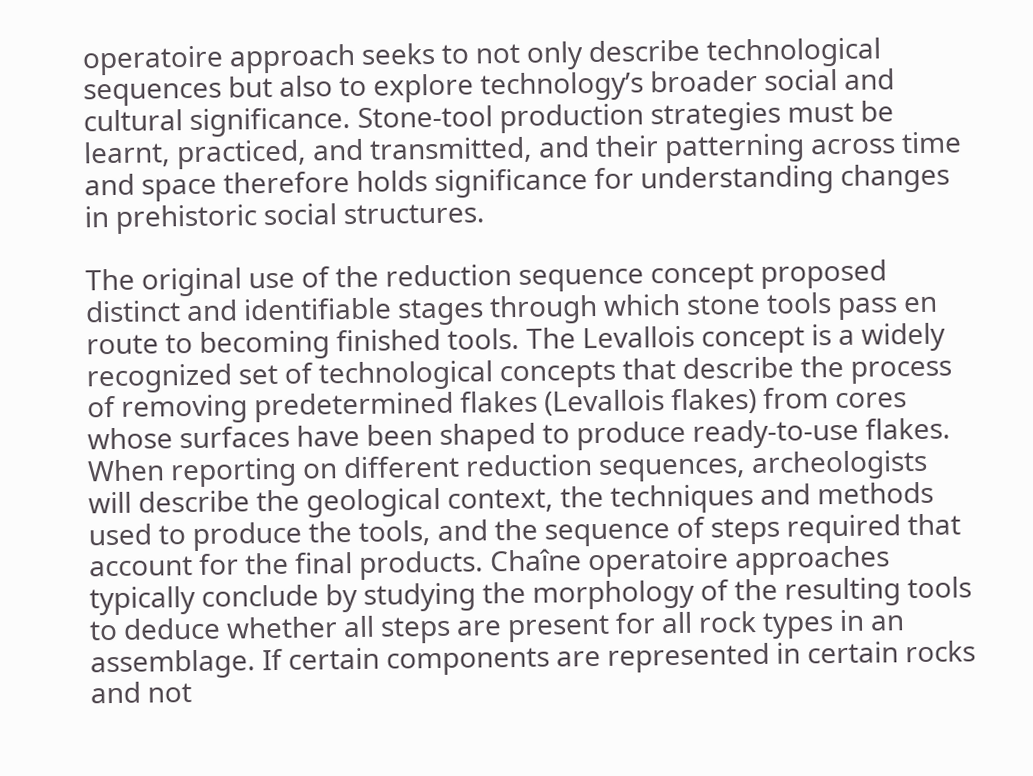operatoire approach seeks to not only describe technological sequences but also to explore technology’s broader social and cultural significance. Stone-tool production strategies must be learnt, practiced, and transmitted, and their patterning across time and space therefore holds significance for understanding changes in prehistoric social structures.

The original use of the reduction sequence concept proposed distinct and identifiable stages through which stone tools pass en route to becoming finished tools. The Levallois concept is a widely recognized set of technological concepts that describe the process of removing predetermined flakes (Levallois flakes) from cores whose surfaces have been shaped to produce ready-to-use flakes. When reporting on different reduction sequences, archeologists will describe the geological context, the techniques and methods used to produce the tools, and the sequence of steps required that account for the final products. Chaîne operatoire approaches typically conclude by studying the morphology of the resulting tools to deduce whether all steps are present for all rock types in an assemblage. If certain components are represented in certain rocks and not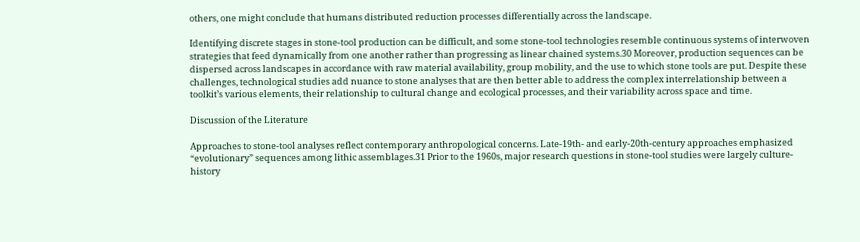others, one might conclude that humans distributed reduction processes differentially across the landscape.

Identifying discrete stages in stone-tool production can be difficult, and some stone-tool technologies resemble continuous systems of interwoven strategies that feed dynamically from one another rather than progressing as linear chained systems.30 Moreover, production sequences can be dispersed across landscapes in accordance with raw material availability, group mobility, and the use to which stone tools are put. Despite these challenges, technological studies add nuance to stone analyses that are then better able to address the complex interrelationship between a toolkit’s various elements, their relationship to cultural change and ecological processes, and their variability across space and time.

Discussion of the Literature

Approaches to stone-tool analyses reflect contemporary anthropological concerns. Late-19th- and early-20th-century approaches emphasized “evolutionary” sequences among lithic assemblages.31 Prior to the 1960s, major research questions in stone-tool studies were largely culture-history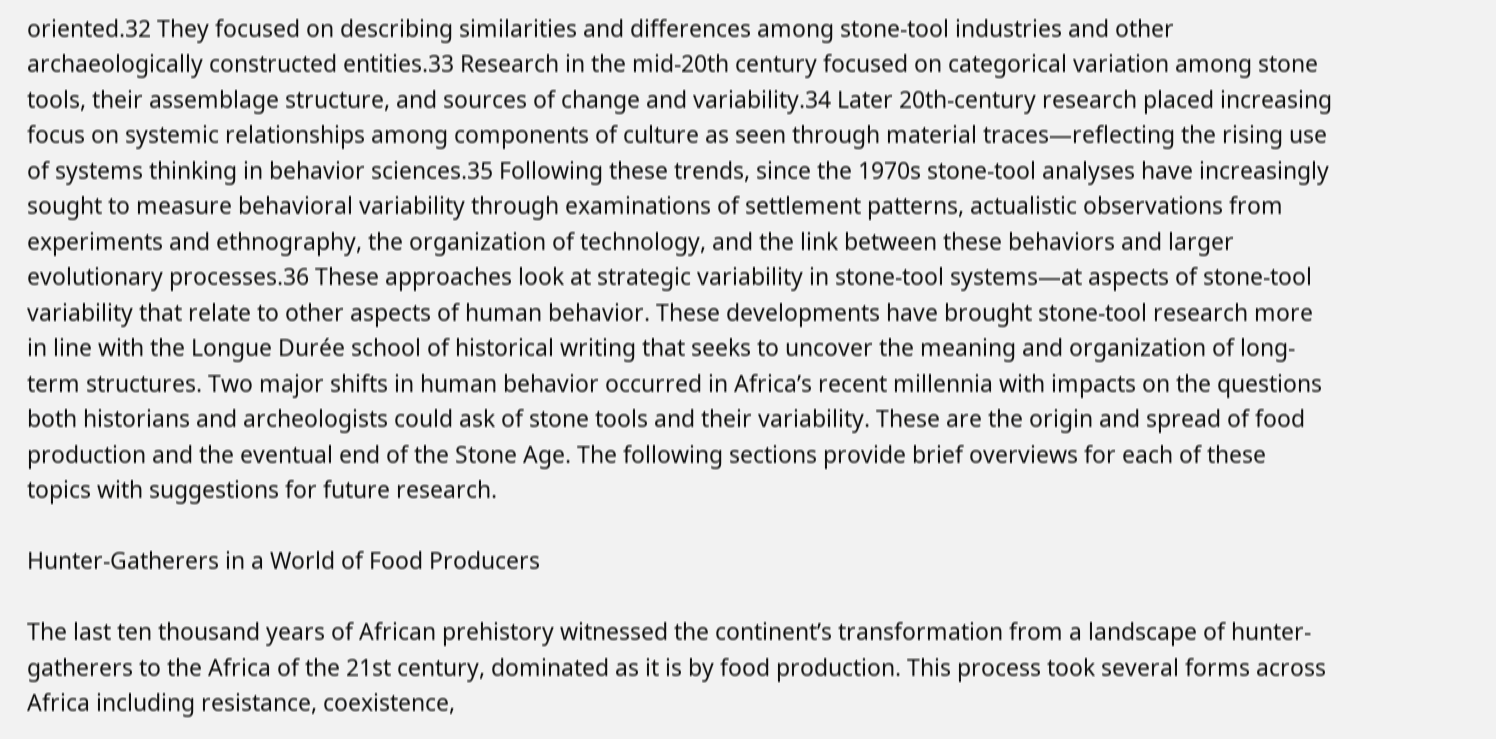oriented.32 They focused on describing similarities and differences among stone-tool industries and other archaeologically constructed entities.33 Research in the mid-20th century focused on categorical variation among stone tools, their assemblage structure, and sources of change and variability.34 Later 20th-century research placed increasing focus on systemic relationships among components of culture as seen through material traces—reflecting the rising use of systems thinking in behavior sciences.35 Following these trends, since the 1970s stone-tool analyses have increasingly sought to measure behavioral variability through examinations of settlement patterns, actualistic observations from experiments and ethnography, the organization of technology, and the link between these behaviors and larger evolutionary processes.36 These approaches look at strategic variability in stone-tool systems—at aspects of stone-tool variability that relate to other aspects of human behavior. These developments have brought stone-tool research more in line with the Longue Durée school of historical writing that seeks to uncover the meaning and organization of long-term structures. Two major shifts in human behavior occurred in Africa’s recent millennia with impacts on the questions both historians and archeologists could ask of stone tools and their variability. These are the origin and spread of food production and the eventual end of the Stone Age. The following sections provide brief overviews for each of these topics with suggestions for future research.

Hunter-Gatherers in a World of Food Producers

The last ten thousand years of African prehistory witnessed the continent’s transformation from a landscape of hunter-gatherers to the Africa of the 21st century, dominated as it is by food production. This process took several forms across Africa including resistance, coexistence,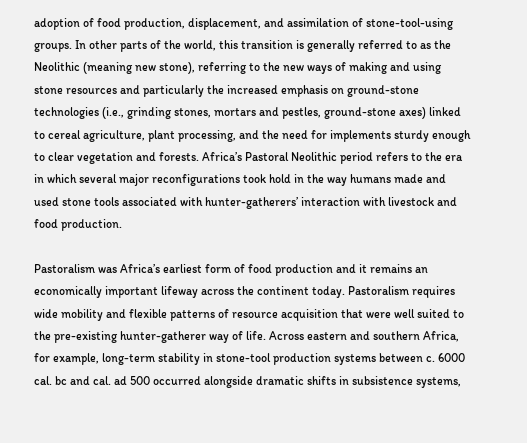adoption of food production, displacement, and assimilation of stone-tool-using groups. In other parts of the world, this transition is generally referred to as the Neolithic (meaning new stone), referring to the new ways of making and using stone resources and particularly the increased emphasis on ground-stone technologies (i.e., grinding stones, mortars and pestles, ground-stone axes) linked to cereal agriculture, plant processing, and the need for implements sturdy enough to clear vegetation and forests. Africa’s Pastoral Neolithic period refers to the era in which several major reconfigurations took hold in the way humans made and used stone tools associated with hunter-gatherers’ interaction with livestock and food production.

Pastoralism was Africa’s earliest form of food production and it remains an economically important lifeway across the continent today. Pastoralism requires wide mobility and flexible patterns of resource acquisition that were well suited to the pre-existing hunter-gatherer way of life. Across eastern and southern Africa, for example, long-term stability in stone-tool production systems between c. 6000 cal. bc and cal. ad 500 occurred alongside dramatic shifts in subsistence systems,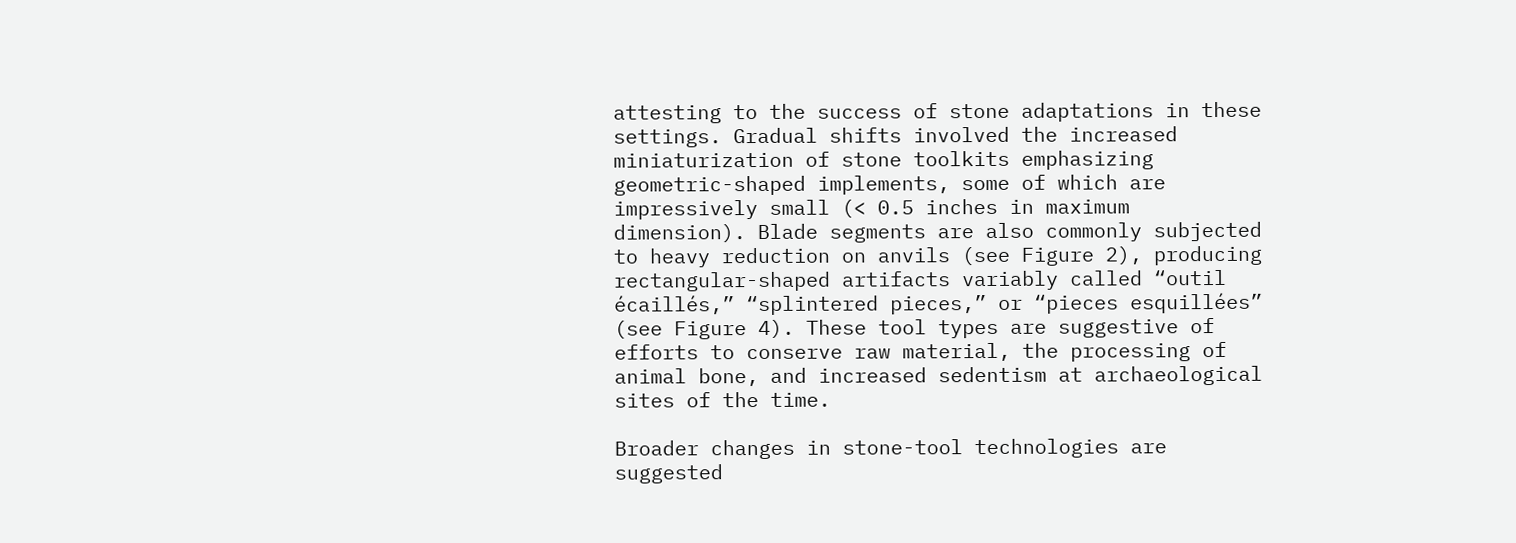attesting to the success of stone adaptations in these settings. Gradual shifts involved the increased miniaturization of stone toolkits emphasizing geometric-shaped implements, some of which are impressively small (< 0.5 inches in maximum dimension). Blade segments are also commonly subjected to heavy reduction on anvils (see Figure 2), producing rectangular-shaped artifacts variably called “outil écaillés,” “splintered pieces,” or “pieces esquillées” (see Figure 4). These tool types are suggestive of efforts to conserve raw material, the processing of animal bone, and increased sedentism at archaeological sites of the time.

Broader changes in stone-tool technologies are suggested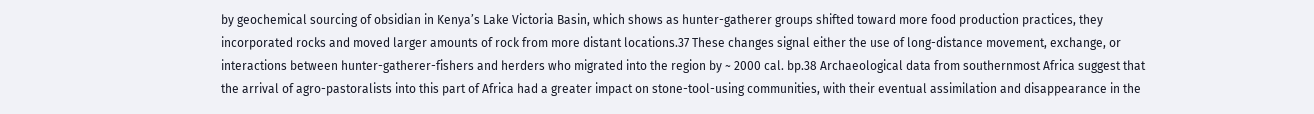by geochemical sourcing of obsidian in Kenya’s Lake Victoria Basin, which shows as hunter-gatherer groups shifted toward more food production practices, they incorporated rocks and moved larger amounts of rock from more distant locations.37 These changes signal either the use of long-distance movement, exchange, or interactions between hunter-gatherer-fishers and herders who migrated into the region by ~ 2000 cal. bp.38 Archaeological data from southernmost Africa suggest that the arrival of agro-pastoralists into this part of Africa had a greater impact on stone-tool-using communities, with their eventual assimilation and disappearance in the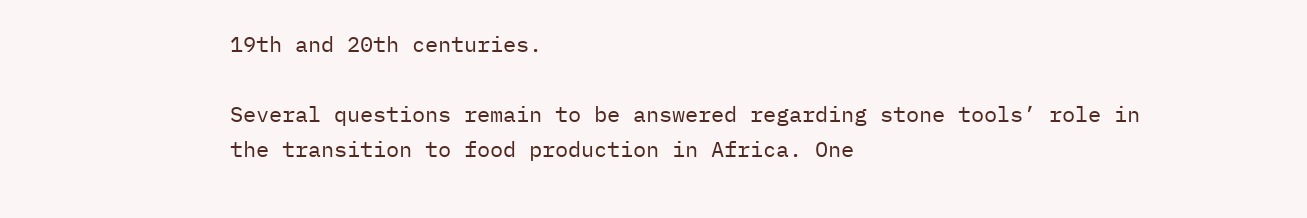19th and 20th centuries.

Several questions remain to be answered regarding stone tools’ role in the transition to food production in Africa. One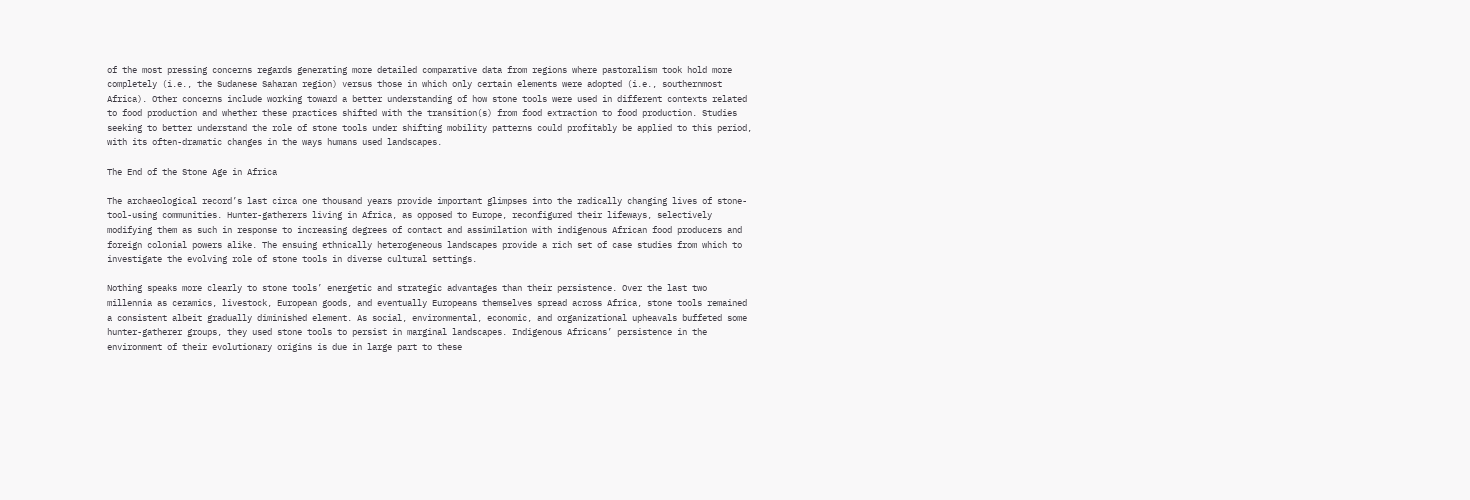of the most pressing concerns regards generating more detailed comparative data from regions where pastoralism took hold more completely (i.e., the Sudanese Saharan region) versus those in which only certain elements were adopted (i.e., southernmost Africa). Other concerns include working toward a better understanding of how stone tools were used in different contexts related to food production and whether these practices shifted with the transition(s) from food extraction to food production. Studies seeking to better understand the role of stone tools under shifting mobility patterns could profitably be applied to this period, with its often-dramatic changes in the ways humans used landscapes.

The End of the Stone Age in Africa

The archaeological record’s last circa one thousand years provide important glimpses into the radically changing lives of stone-tool-using communities. Hunter-gatherers living in Africa, as opposed to Europe, reconfigured their lifeways, selectively modifying them as such in response to increasing degrees of contact and assimilation with indigenous African food producers and foreign colonial powers alike. The ensuing ethnically heterogeneous landscapes provide a rich set of case studies from which to investigate the evolving role of stone tools in diverse cultural settings.

Nothing speaks more clearly to stone tools’ energetic and strategic advantages than their persistence. Over the last two millennia as ceramics, livestock, European goods, and eventually Europeans themselves spread across Africa, stone tools remained a consistent albeit gradually diminished element. As social, environmental, economic, and organizational upheavals buffeted some hunter-gatherer groups, they used stone tools to persist in marginal landscapes. Indigenous Africans’ persistence in the environment of their evolutionary origins is due in large part to these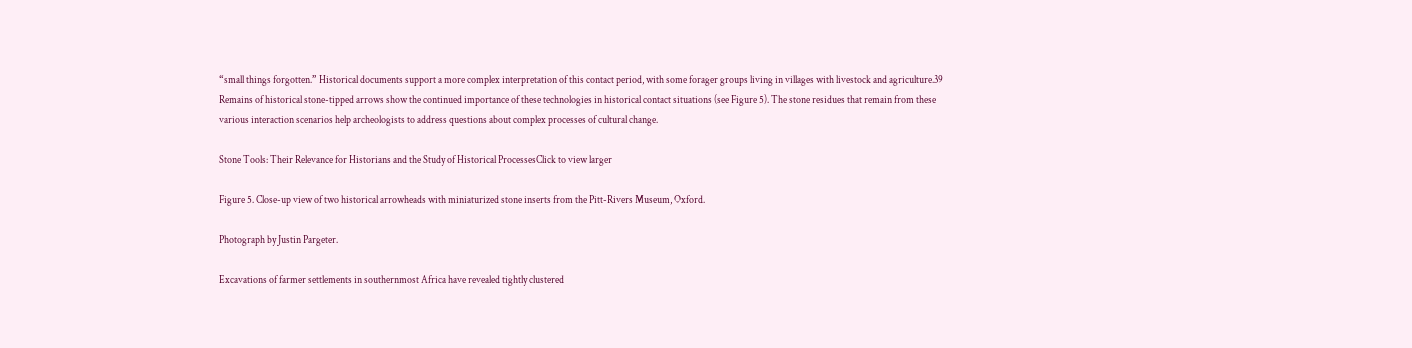“small things forgotten.” Historical documents support a more complex interpretation of this contact period, with some forager groups living in villages with livestock and agriculture.39 Remains of historical stone-tipped arrows show the continued importance of these technologies in historical contact situations (see Figure 5). The stone residues that remain from these various interaction scenarios help archeologists to address questions about complex processes of cultural change.

Stone Tools: Their Relevance for Historians and the Study of Historical ProcessesClick to view larger

Figure 5. Close-up view of two historical arrowheads with miniaturized stone inserts from the Pitt-Rivers Museum, Oxford.

Photograph by Justin Pargeter.

Excavations of farmer settlements in southernmost Africa have revealed tightly clustered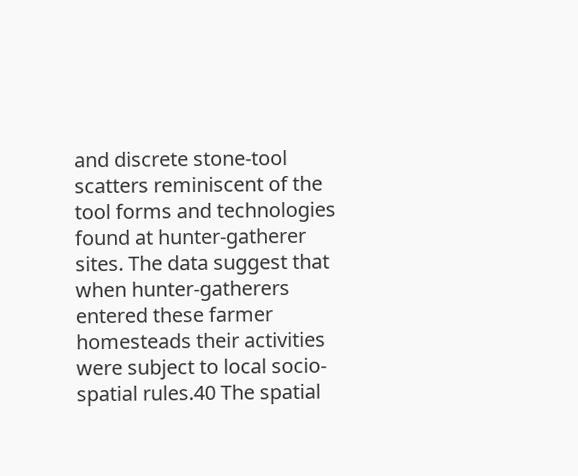and discrete stone-tool scatters reminiscent of the tool forms and technologies found at hunter-gatherer sites. The data suggest that when hunter-gatherers entered these farmer homesteads their activities were subject to local socio-spatial rules.40 The spatial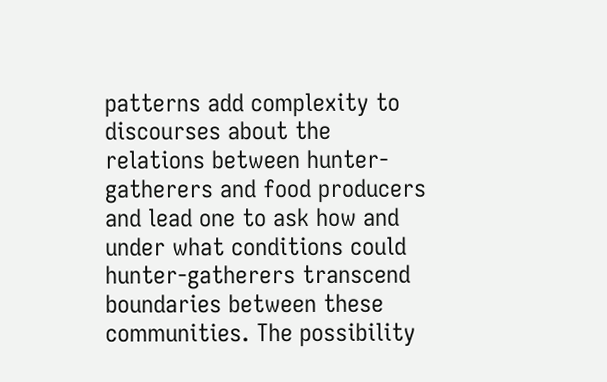patterns add complexity to discourses about the relations between hunter-gatherers and food producers and lead one to ask how and under what conditions could hunter-gatherers transcend boundaries between these communities. The possibility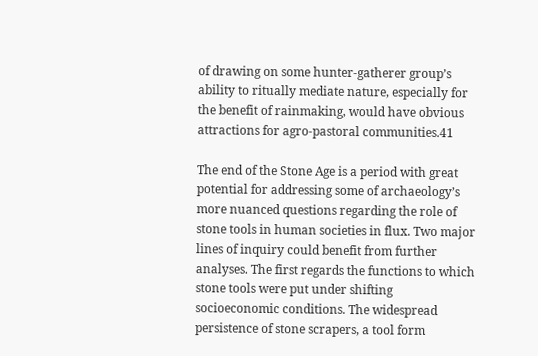of drawing on some hunter-gatherer group’s ability to ritually mediate nature, especially for the benefit of rainmaking, would have obvious attractions for agro-pastoral communities.41

The end of the Stone Age is a period with great potential for addressing some of archaeology’s more nuanced questions regarding the role of stone tools in human societies in flux. Two major lines of inquiry could benefit from further analyses. The first regards the functions to which stone tools were put under shifting socioeconomic conditions. The widespread persistence of stone scrapers, a tool form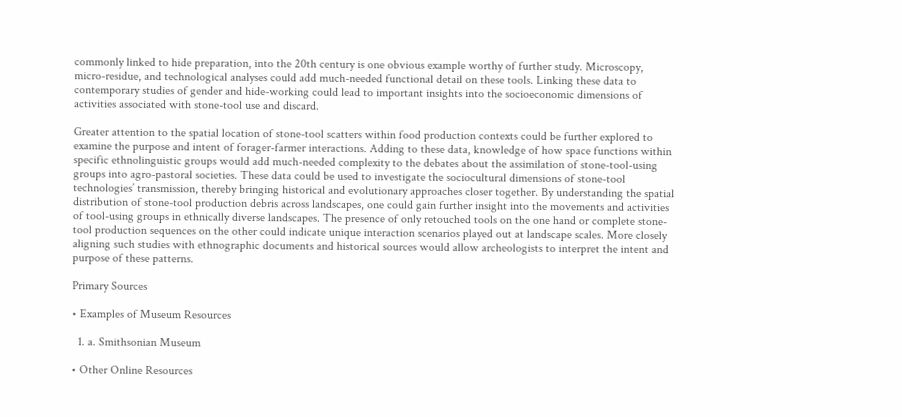commonly linked to hide preparation, into the 20th century is one obvious example worthy of further study. Microscopy, micro-residue, and technological analyses could add much-needed functional detail on these tools. Linking these data to contemporary studies of gender and hide-working could lead to important insights into the socioeconomic dimensions of activities associated with stone-tool use and discard.

Greater attention to the spatial location of stone-tool scatters within food production contexts could be further explored to examine the purpose and intent of forager-farmer interactions. Adding to these data, knowledge of how space functions within specific ethnolinguistic groups would add much-needed complexity to the debates about the assimilation of stone-tool-using groups into agro-pastoral societies. These data could be used to investigate the sociocultural dimensions of stone-tool technologies’ transmission, thereby bringing historical and evolutionary approaches closer together. By understanding the spatial distribution of stone-tool production debris across landscapes, one could gain further insight into the movements and activities of tool-using groups in ethnically diverse landscapes. The presence of only retouched tools on the one hand or complete stone-tool production sequences on the other could indicate unique interaction scenarios played out at landscape scales. More closely aligning such studies with ethnographic documents and historical sources would allow archeologists to interpret the intent and purpose of these patterns.

Primary Sources

• Examples of Museum Resources

  1. a. Smithsonian Museum

• Other Online Resources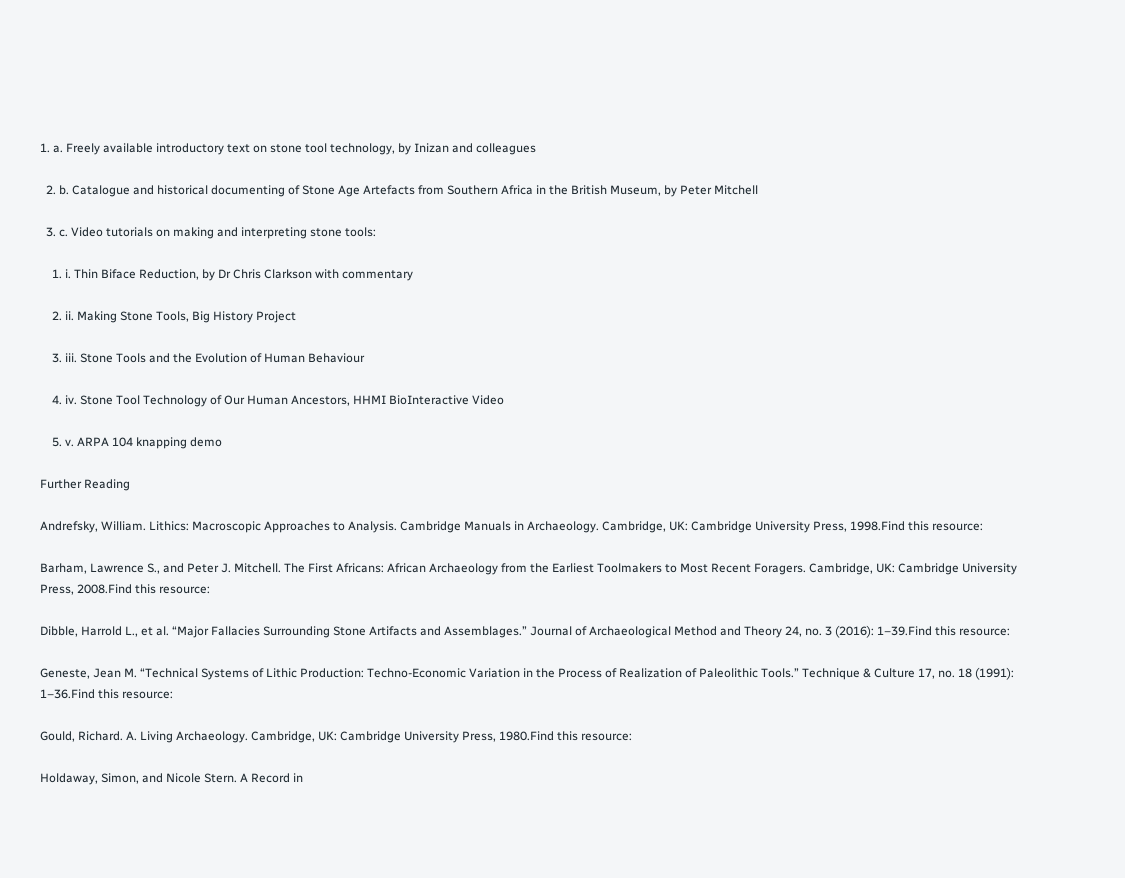1. a. Freely available introductory text on stone tool technology, by Inizan and colleagues

  2. b. Catalogue and historical documenting of Stone Age Artefacts from Southern Africa in the British Museum, by Peter Mitchell

  3. c. Video tutorials on making and interpreting stone tools:

    1. i. Thin Biface Reduction, by Dr Chris Clarkson with commentary

    2. ii. Making Stone Tools, Big History Project

    3. iii. Stone Tools and the Evolution of Human Behaviour

    4. iv. Stone Tool Technology of Our Human Ancestors, HHMI BioInteractive Video

    5. v. ARPA 104 knapping demo

Further Reading

Andrefsky, William. Lithics: Macroscopic Approaches to Analysis. Cambridge Manuals in Archaeology. Cambridge, UK: Cambridge University Press, 1998.Find this resource:

Barham, Lawrence S., and Peter J. Mitchell. The First Africans: African Archaeology from the Earliest Toolmakers to Most Recent Foragers. Cambridge, UK: Cambridge University Press, 2008.Find this resource:

Dibble, Harrold L., et al. “Major Fallacies Surrounding Stone Artifacts and Assemblages.” Journal of Archaeological Method and Theory 24, no. 3 (2016): 1–39.Find this resource:

Geneste, Jean M. “Technical Systems of Lithic Production: Techno-Economic Variation in the Process of Realization of Paleolithic Tools.” Technique & Culture 17, no. 18 (1991): 1–36.Find this resource:

Gould, Richard. A. Living Archaeology. Cambridge, UK: Cambridge University Press, 1980.Find this resource:

Holdaway, Simon, and Nicole Stern. A Record in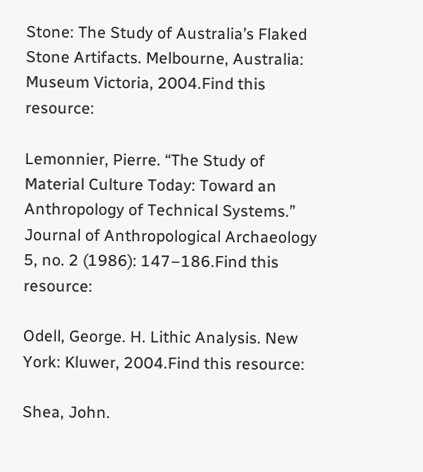Stone: The Study of Australia’s Flaked Stone Artifacts. Melbourne, Australia: Museum Victoria, 2004.Find this resource:

Lemonnier, Pierre. “The Study of Material Culture Today: Toward an Anthropology of Technical Systems.” Journal of Anthropological Archaeology 5, no. 2 (1986): 147–186.Find this resource:

Odell, George. H. Lithic Analysis. New York: Kluwer, 2004.Find this resource:

Shea, John.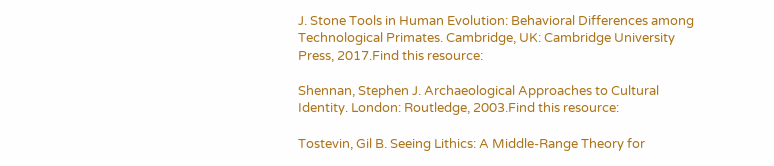J. Stone Tools in Human Evolution: Behavioral Differences among Technological Primates. Cambridge, UK: Cambridge University Press, 2017.Find this resource:

Shennan, Stephen J. Archaeological Approaches to Cultural Identity. London: Routledge, 2003.Find this resource:

Tostevin, Gil B. Seeing Lithics: A Middle-Range Theory for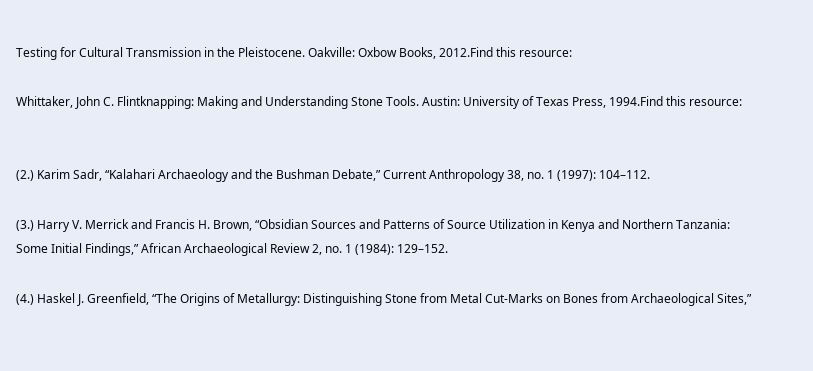Testing for Cultural Transmission in the Pleistocene. Oakville: Oxbow Books, 2012.Find this resource:

Whittaker, John C. Flintknapping: Making and Understanding Stone Tools. Austin: University of Texas Press, 1994.Find this resource:


(2.) Karim Sadr, “Kalahari Archaeology and the Bushman Debate,” Current Anthropology 38, no. 1 (1997): 104–112.

(3.) Harry V. Merrick and Francis H. Brown, “Obsidian Sources and Patterns of Source Utilization in Kenya and Northern Tanzania: Some Initial Findings,” African Archaeological Review 2, no. 1 (1984): 129–152.

(4.) Haskel J. Greenfield, “The Origins of Metallurgy: Distinguishing Stone from Metal Cut-Marks on Bones from Archaeological Sites,”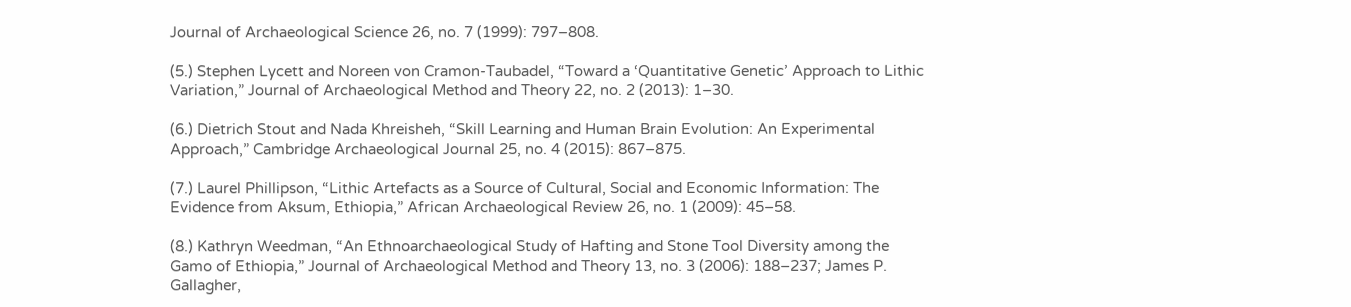Journal of Archaeological Science 26, no. 7 (1999): 797–808.

(5.) Stephen Lycett and Noreen von Cramon-Taubadel, “Toward a ‘Quantitative Genetic’ Approach to Lithic Variation,” Journal of Archaeological Method and Theory 22, no. 2 (2013): 1–30.

(6.) Dietrich Stout and Nada Khreisheh, “Skill Learning and Human Brain Evolution: An Experimental Approach,” Cambridge Archaeological Journal 25, no. 4 (2015): 867–875.

(7.) Laurel Phillipson, “Lithic Artefacts as a Source of Cultural, Social and Economic Information: The Evidence from Aksum, Ethiopia,” African Archaeological Review 26, no. 1 (2009): 45–58.

(8.) Kathryn Weedman, “An Ethnoarchaeological Study of Hafting and Stone Tool Diversity among the Gamo of Ethiopia,” Journal of Archaeological Method and Theory 13, no. 3 (2006): 188–237; James P. Gallagher,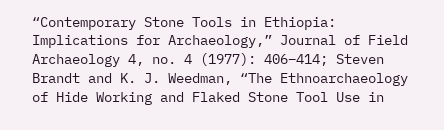“Contemporary Stone Tools in Ethiopia: Implications for Archaeology,” Journal of Field Archaeology 4, no. 4 (1977): 406–414; Steven Brandt and K. J. Weedman, “The Ethnoarchaeology of Hide Working and Flaked Stone Tool Use in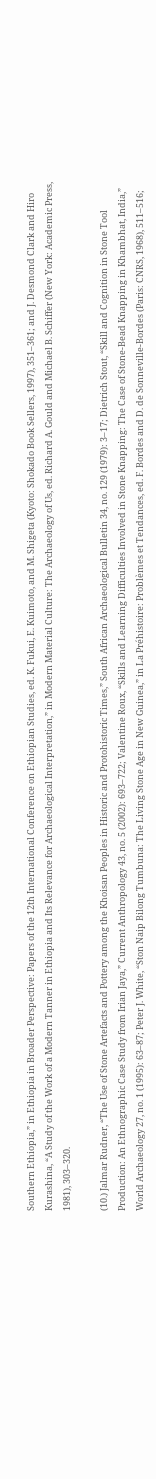Southern Ethiopia,” in Ethiopia in Broader Perspective: Papers of the 12th International Conference on Ethiopian Studies, ed. K. Fukui, E. Kuimoto, and M. Shigeta (Kyoto: Shokado Book Sellers, 1997), 351–361; and J. Desmond Clark and Hiro Kurashina, “A Study of the Work of a Modern Tanner in Ethiopia and Its Relevance for Archaeological Interpretation,” in Modern Material Culture: The Archaeology of Us, ed. Richard A. Gould and Michael B. Schiffer (New York: Academic Press, 1981), 303–320.

(10.) Jalmar Rudner, “The Use of Stone Artefacts and Pottery among the Khoisan Peoples in Historic and Protohistoric Times,” South African Archaeological Bulletin 34, no. 129 (1979): 3–17; Dietrich Stout, “Skill and Cognition in Stone Tool Production: An Ethnographic Case Study from Irian Jaya,” Current Anthropology 43, no. 5 (2002): 693–722; Valentine Roux, “Skills and Learning Difficulties Involved in Stone Knapping: The Case of Stone-Bead Knapping in Khambhat, India,” World Archaeology 27, no. 1 (1995): 63–87; Peter J. White, “Ston Naip Bilong Tumbuna: The Living Stone Age in New Guinea,” in La Préhistoire: Problèmes et Tendances, ed. F. Bordes and D. de Sonneville-Bordes (Paris: CNRS, 1968), 511–516;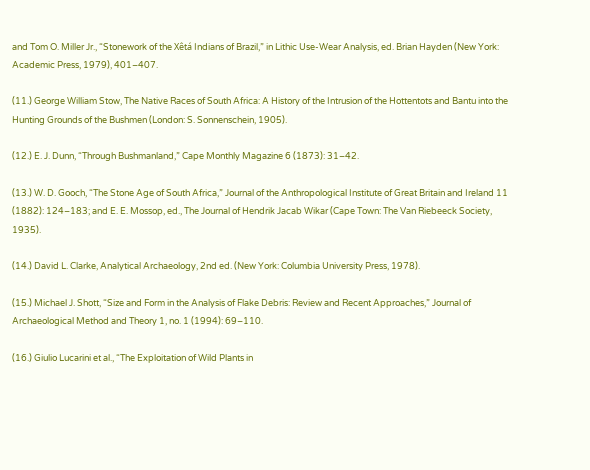and Tom O. Miller Jr., “Stonework of the Xêtá Indians of Brazil,” in Lithic Use-Wear Analysis, ed. Brian Hayden (New York: Academic Press, 1979), 401–407.

(11.) George William Stow, The Native Races of South Africa: A History of the Intrusion of the Hottentots and Bantu into the Hunting Grounds of the Bushmen (London: S. Sonnenschein, 1905).

(12.) E. J. Dunn, “Through Bushmanland,” Cape Monthly Magazine 6 (1873): 31–42.

(13.) W. D. Gooch, “The Stone Age of South Africa,” Journal of the Anthropological Institute of Great Britain and Ireland 11 (1882): 124–183; and E. E. Mossop, ed., The Journal of Hendrik Jacab Wikar (Cape Town: The Van Riebeeck Society, 1935).

(14.) David L. Clarke, Analytical Archaeology, 2nd ed. (New York: Columbia University Press, 1978).

(15.) Michael J. Shott, “Size and Form in the Analysis of Flake Debris: Review and Recent Approaches,” Journal of Archaeological Method and Theory 1, no. 1 (1994): 69–110.

(16.) Giulio Lucarini et al., “The Exploitation of Wild Plants in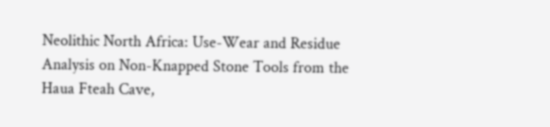Neolithic North Africa: Use-Wear and Residue Analysis on Non-Knapped Stone Tools from the Haua Fteah Cave,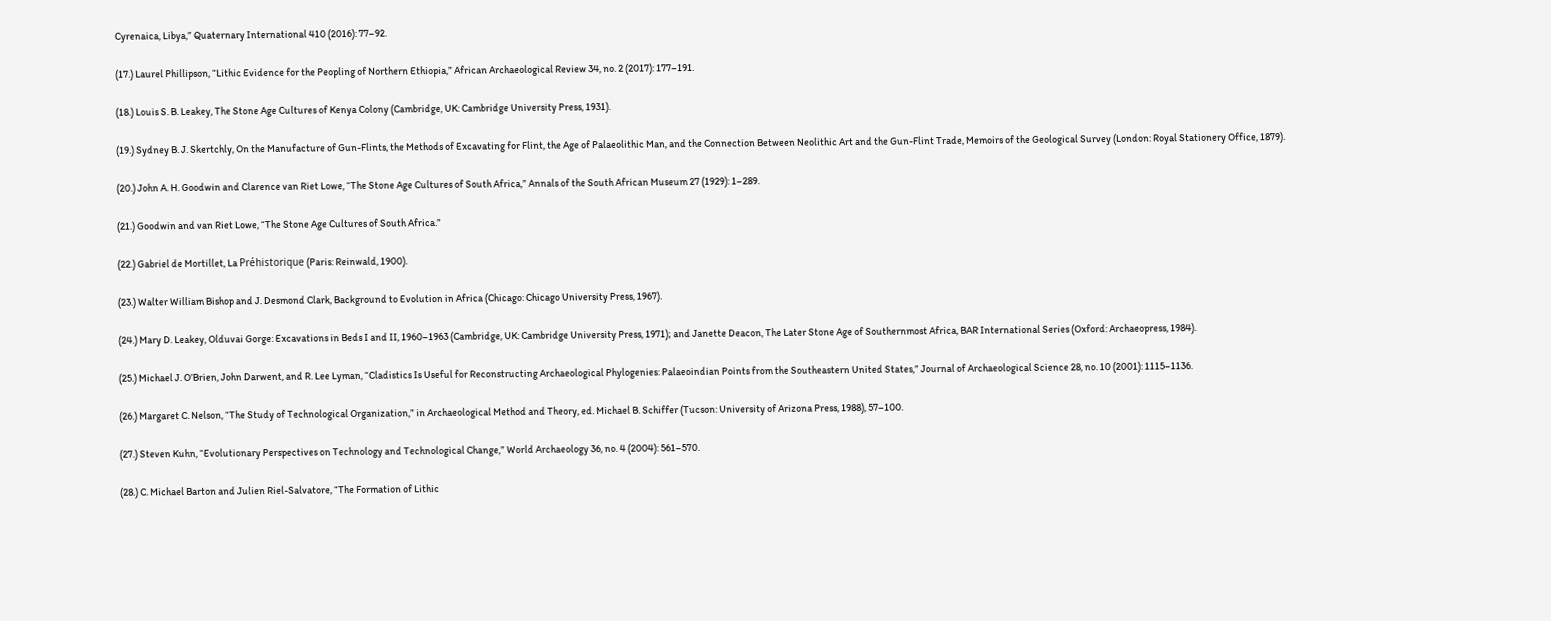Cyrenaica, Libya,” Quaternary International 410 (2016): 77–92.

(17.) Laurel Phillipson, “Lithic Evidence for the Peopling of Northern Ethiopia,” African Archaeological Review 34, no. 2 (2017): 177–191.

(18.) Louis S. B. Leakey, The Stone Age Cultures of Kenya Colony (Cambridge, UK: Cambridge University Press, 1931).

(19.) Sydney B. J. Skertchly, On the Manufacture of Gun-Flints, the Methods of Excavating for Flint, the Age of Palaeolithic Man, and the Connection Between Neolithic Art and the Gun-Flint Trade, Memoirs of the Geological Survey (London: Royal Stationery Office, 1879).

(20.) John A. H. Goodwin and Clarence van Riet Lowe, “The Stone Age Cultures of South Africa,” Annals of the South African Museum 27 (1929): 1–289.

(21.) Goodwin and van Riet Lowe, “The Stone Age Cultures of South Africa.”

(22.) Gabriel de Mortillet, La Préhistorique (Paris: Reinwald, 1900).

(23.) Walter William Bishop and J. Desmond Clark, Background to Evolution in Africa (Chicago: Chicago University Press, 1967).

(24.) Mary D. Leakey, Olduvai Gorge: Excavations in Beds I and II, 1960–1963 (Cambridge, UK: Cambridge University Press, 1971); and Janette Deacon, The Later Stone Age of Southernmost Africa, BAR International Series (Oxford: Archaeopress, 1984).

(25.) Michael J. O’Brien, John Darwent, and R. Lee Lyman, “Cladistics Is Useful for Reconstructing Archaeological Phylogenies: Palaeoindian Points from the Southeastern United States,” Journal of Archaeological Science 28, no. 10 (2001): 1115–1136.

(26.) Margaret C. Nelson, “The Study of Technological Organization,” in Archaeological Method and Theory, ed. Michael B. Schiffer (Tucson: University of Arizona Press, 1988), 57–100.

(27.) Steven Kuhn, “Evolutionary Perspectives on Technology and Technological Change,” World Archaeology 36, no. 4 (2004): 561–570.

(28.) C. Michael Barton and Julien Riel-Salvatore, “The Formation of Lithic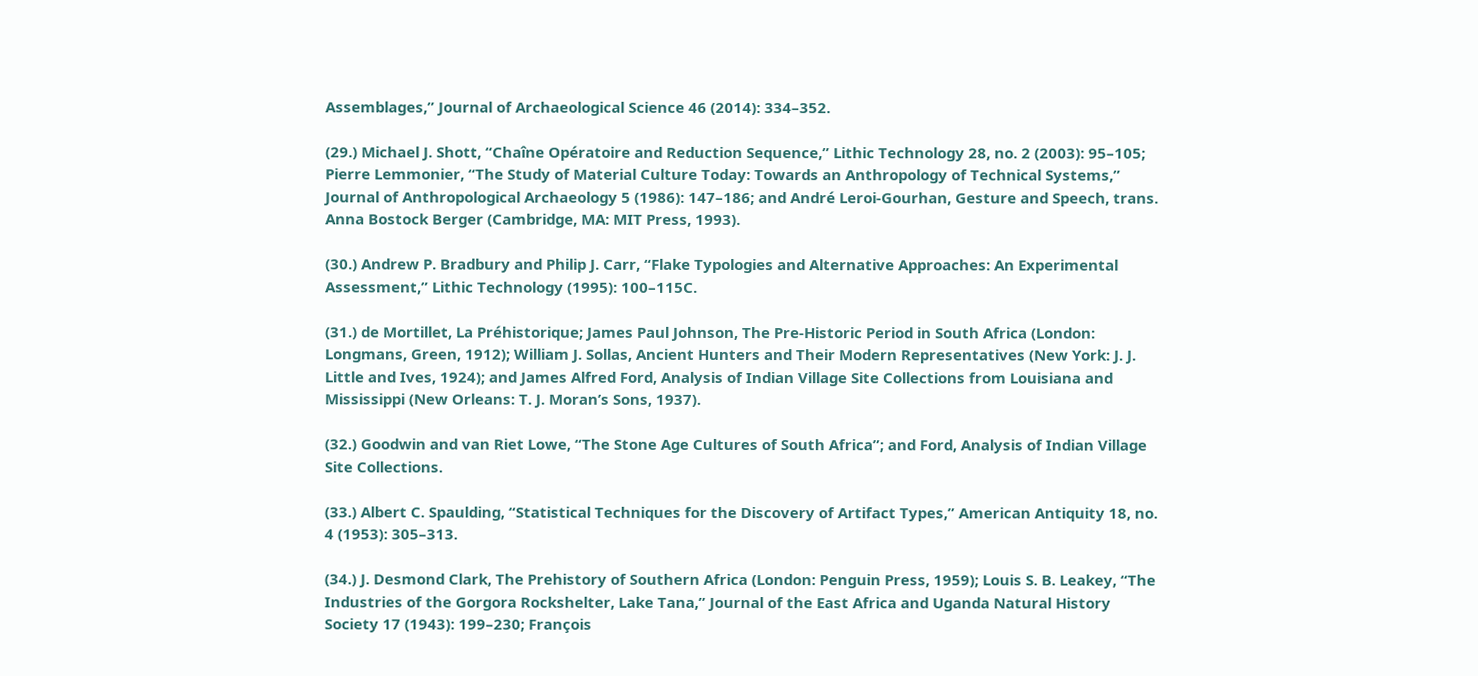Assemblages,” Journal of Archaeological Science 46 (2014): 334–352.

(29.) Michael J. Shott, “Chaîne Opératoire and Reduction Sequence,” Lithic Technology 28, no. 2 (2003): 95–105; Pierre Lemmonier, “The Study of Material Culture Today: Towards an Anthropology of Technical Systems,” Journal of Anthropological Archaeology 5 (1986): 147–186; and André Leroi-Gourhan, Gesture and Speech, trans. Anna Bostock Berger (Cambridge, MA: MIT Press, 1993).

(30.) Andrew P. Bradbury and Philip J. Carr, “Flake Typologies and Alternative Approaches: An Experimental Assessment,” Lithic Technology (1995): 100–115C.

(31.) de Mortillet, La Préhistorique; James Paul Johnson, The Pre-Historic Period in South Africa (London: Longmans, Green, 1912); William J. Sollas, Ancient Hunters and Their Modern Representatives (New York: J. J. Little and Ives, 1924); and James Alfred Ford, Analysis of Indian Village Site Collections from Louisiana and Mississippi (New Orleans: T. J. Moran’s Sons, 1937).

(32.) Goodwin and van Riet Lowe, “The Stone Age Cultures of South Africa”; and Ford, Analysis of Indian Village Site Collections.

(33.) Albert C. Spaulding, “Statistical Techniques for the Discovery of Artifact Types,” American Antiquity 18, no. 4 (1953): 305–313.

(34.) J. Desmond Clark, The Prehistory of Southern Africa (London: Penguin Press, 1959); Louis S. B. Leakey, “The Industries of the Gorgora Rockshelter, Lake Tana,” Journal of the East Africa and Uganda Natural History Society 17 (1943): 199–230; François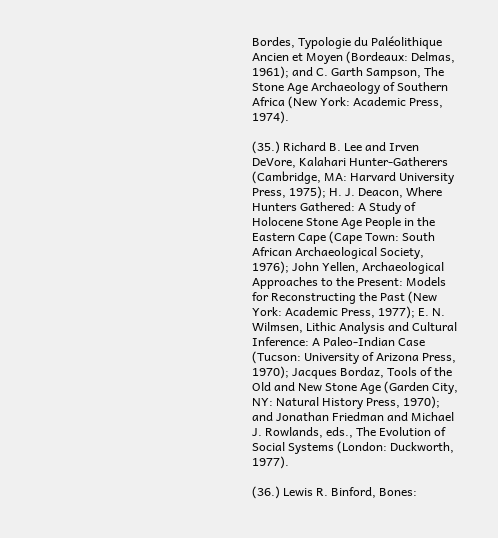Bordes, Typologie du Paléolithique Ancien et Moyen (Bordeaux: Delmas, 1961); and C. Garth Sampson, The Stone Age Archaeology of Southern Africa (New York: Academic Press, 1974).

(35.) Richard B. Lee and Irven DeVore, Kalahari Hunter-Gatherers (Cambridge, MA: Harvard University Press, 1975); H. J. Deacon, Where Hunters Gathered: A Study of Holocene Stone Age People in the Eastern Cape (Cape Town: South African Archaeological Society, 1976); John Yellen, Archaeological Approaches to the Present: Models for Reconstructing the Past (New York: Academic Press, 1977); E. N. Wilmsen, Lithic Analysis and Cultural Inference: A Paleo-Indian Case (Tucson: University of Arizona Press, 1970); Jacques Bordaz, Tools of the Old and New Stone Age (Garden City, NY: Natural History Press, 1970); and Jonathan Friedman and Michael J. Rowlands, eds., The Evolution of Social Systems (London: Duckworth, 1977).

(36.) Lewis R. Binford, Bones: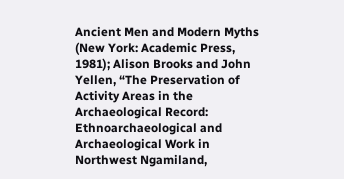Ancient Men and Modern Myths (New York: Academic Press, 1981); Alison Brooks and John Yellen, “The Preservation of Activity Areas in the Archaeological Record: Ethnoarchaeological and Archaeological Work in Northwest Ngamiland,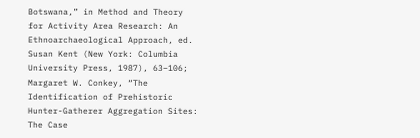Botswana,” in Method and Theory for Activity Area Research: An Ethnoarchaeological Approach, ed. Susan Kent (New York: Columbia University Press, 1987), 63–106; Margaret W. Conkey, “The Identification of Prehistoric Hunter-Gatherer Aggregation Sites: The Case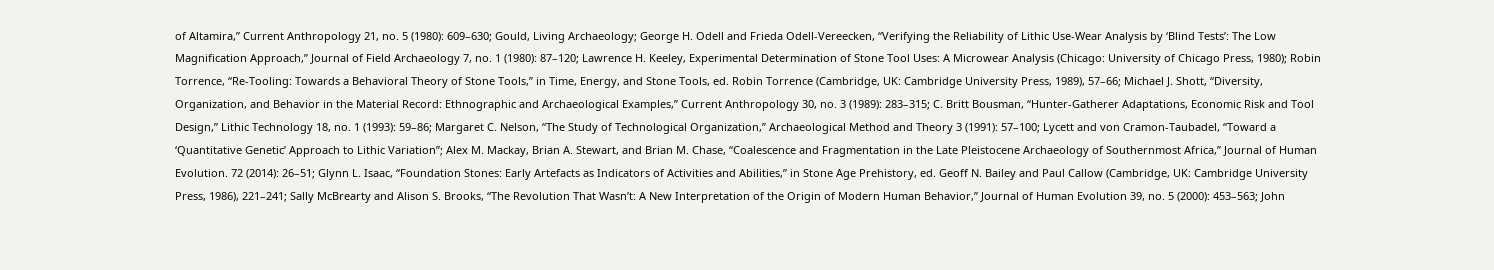of Altamira,” Current Anthropology 21, no. 5 (1980): 609–630; Gould, Living Archaeology; George H. Odell and Frieda Odell-Vereecken, “Verifying the Reliability of Lithic Use-Wear Analysis by ‘Blind Tests’: The Low Magnification Approach,” Journal of Field Archaeology 7, no. 1 (1980): 87–120; Lawrence H. Keeley, Experimental Determination of Stone Tool Uses: A Microwear Analysis (Chicago: University of Chicago Press, 1980); Robin Torrence, “Re-Tooling: Towards a Behavioral Theory of Stone Tools,” in Time, Energy, and Stone Tools, ed. Robin Torrence (Cambridge, UK: Cambridge University Press, 1989), 57–66; Michael J. Shott, “Diversity, Organization, and Behavior in the Material Record: Ethnographic and Archaeological Examples,” Current Anthropology 30, no. 3 (1989): 283–315; C. Britt Bousman, “Hunter-Gatherer Adaptations, Economic Risk and Tool Design,” Lithic Technology 18, no. 1 (1993): 59–86; Margaret C. Nelson, “The Study of Technological Organization,” Archaeological Method and Theory 3 (1991): 57–100; Lycett and von Cramon-Taubadel, “Toward a ‘Quantitative Genetic’ Approach to Lithic Variation”; Alex M. Mackay, Brian A. Stewart, and Brian M. Chase, “Coalescence and Fragmentation in the Late Pleistocene Archaeology of Southernmost Africa,” Journal of Human Evolution. 72 (2014): 26–51; Glynn L. Isaac, “Foundation Stones: Early Artefacts as Indicators of Activities and Abilities,” in Stone Age Prehistory, ed. Geoff N. Bailey and Paul Callow (Cambridge, UK: Cambridge University Press, 1986), 221–241; Sally McBrearty and Alison S. Brooks, “The Revolution That Wasn’t: A New Interpretation of the Origin of Modern Human Behavior,” Journal of Human Evolution 39, no. 5 (2000): 453–563; John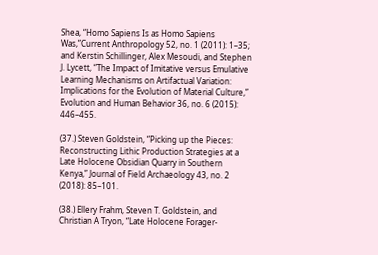Shea, “Homo Sapiens Is as Homo Sapiens Was,”Current Anthropology 52, no. 1 (2011): 1–35; and Kerstin Schillinger, Alex Mesoudi, and Stephen J. Lycett, “The Impact of Imitative versus Emulative Learning Mechanisms on Artifactual Variation: Implications for the Evolution of Material Culture,” Evolution and Human Behavior 36, no. 6 (2015): 446–455.

(37.) Steven Goldstein, “Picking up the Pieces: Reconstructing Lithic Production Strategies at a Late Holocene Obsidian Quarry in Southern Kenya,” Journal of Field Archaeology 43, no. 2 (2018): 85–101.

(38.) Ellery Frahm, Steven T. Goldstein, and Christian A Tryon, “Late Holocene Forager-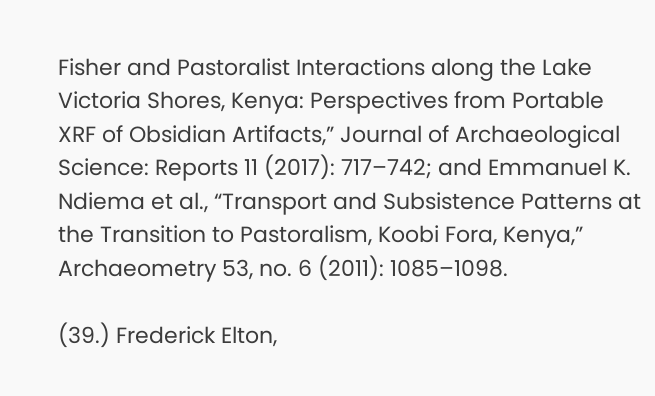Fisher and Pastoralist Interactions along the Lake Victoria Shores, Kenya: Perspectives from Portable XRF of Obsidian Artifacts,” Journal of Archaeological Science: Reports 11 (2017): 717–742; and Emmanuel K. Ndiema et al., “Transport and Subsistence Patterns at the Transition to Pastoralism, Koobi Fora, Kenya,” Archaeometry 53, no. 6 (2011): 1085–1098.

(39.) Frederick Elton,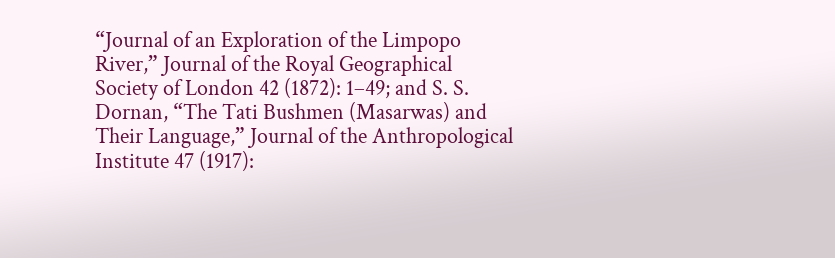“Journal of an Exploration of the Limpopo River,” Journal of the Royal Geographical Society of London 42 (1872): 1–49; and S. S. Dornan, “The Tati Bushmen (Masarwas) and Their Language,” Journal of the Anthropological Institute 47 (1917):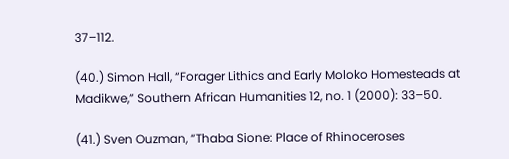37–112.

(40.) Simon Hall, “Forager Lithics and Early Moloko Homesteads at Madikwe,” Southern African Humanities 12, no. 1 (2000): 33–50.

(41.) Sven Ouzman, “Thaba Sione: Place of Rhinoceroses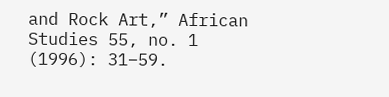and Rock Art,” African Studies 55, no. 1 (1996): 31–59.